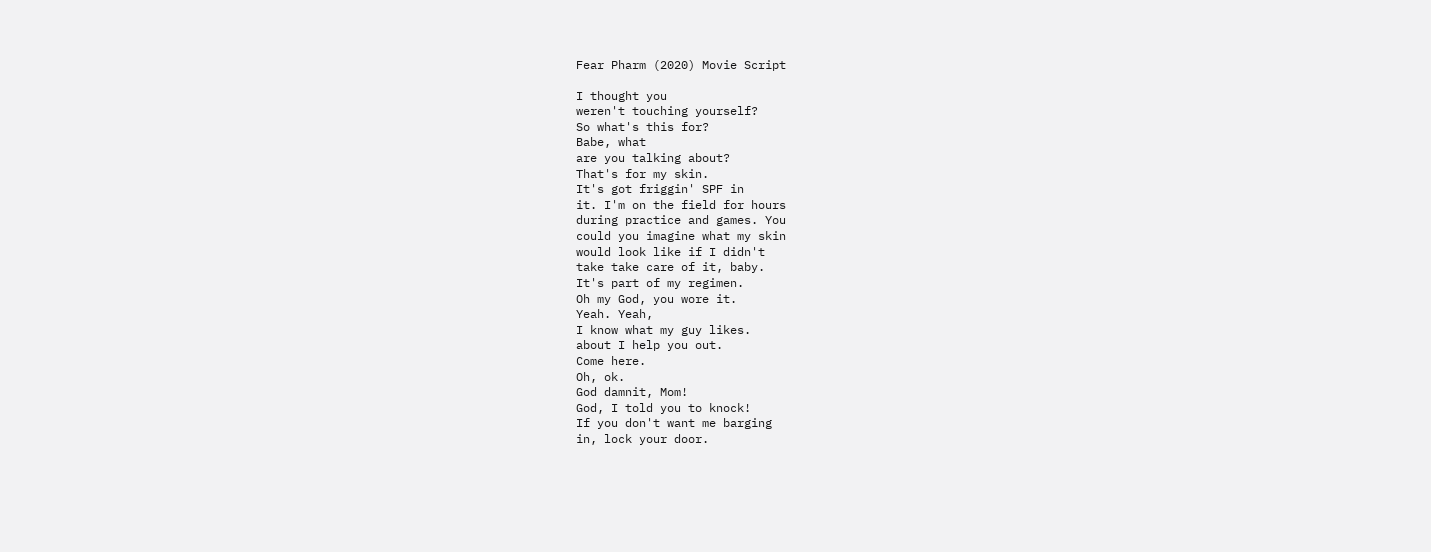Fear Pharm (2020) Movie Script

I thought you
weren't touching yourself?
So what's this for?
Babe, what
are you talking about?
That's for my skin.
It's got friggin' SPF in
it. I'm on the field for hours
during practice and games. You
could you imagine what my skin
would look like if I didn't
take take care of it, baby.
It's part of my regimen.
Oh my God, you wore it.
Yeah. Yeah,
I know what my guy likes.
about I help you out.
Come here.
Oh, ok.
God damnit, Mom!
God, I told you to knock!
If you don't want me barging
in, lock your door.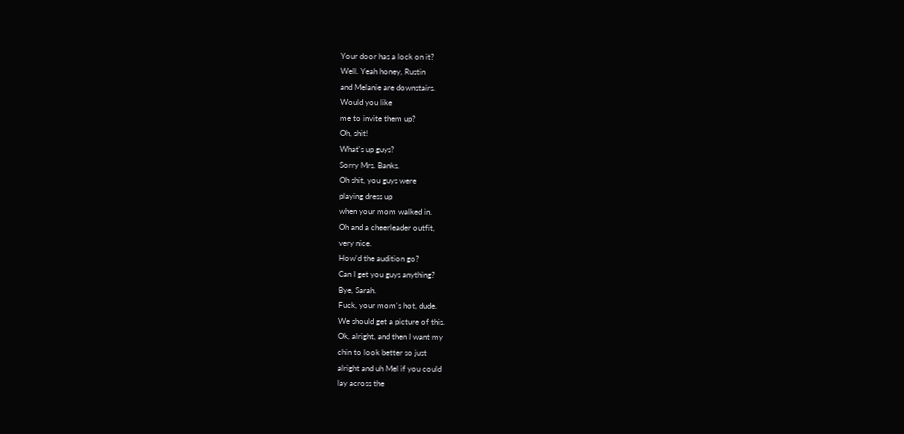Your door has a lock on it?
Well. Yeah honey, Rustin
and Melanie are downstairs.
Would you like
me to invite them up?
Oh, shit!
What's up guys?
Sorry Mrs. Banks.
Oh shit, you guys were
playing dress up
when your mom walked in.
Oh and a cheerleader outfit,
very nice.
How'd the audition go?
Can I get you guys anything?
Bye, Sarah.
Fuck, your mom's hot, dude.
We should get a picture of this.
Ok, alright, and then I want my
chin to look better so just
alright and uh Mel if you could
lay across the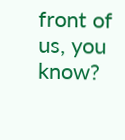front of us, you know?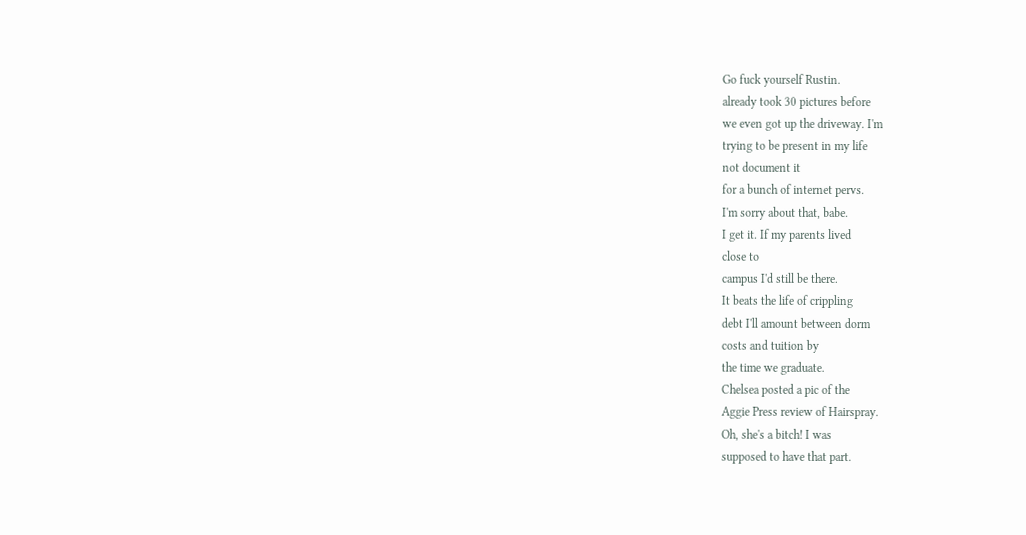Go fuck yourself Rustin.
already took 30 pictures before
we even got up the driveway. I'm
trying to be present in my life
not document it
for a bunch of internet pervs.
I'm sorry about that, babe.
I get it. If my parents lived
close to
campus I'd still be there.
It beats the life of crippling
debt I'll amount between dorm
costs and tuition by
the time we graduate.
Chelsea posted a pic of the
Aggie Press review of Hairspray.
Oh, she's a bitch! I was
supposed to have that part.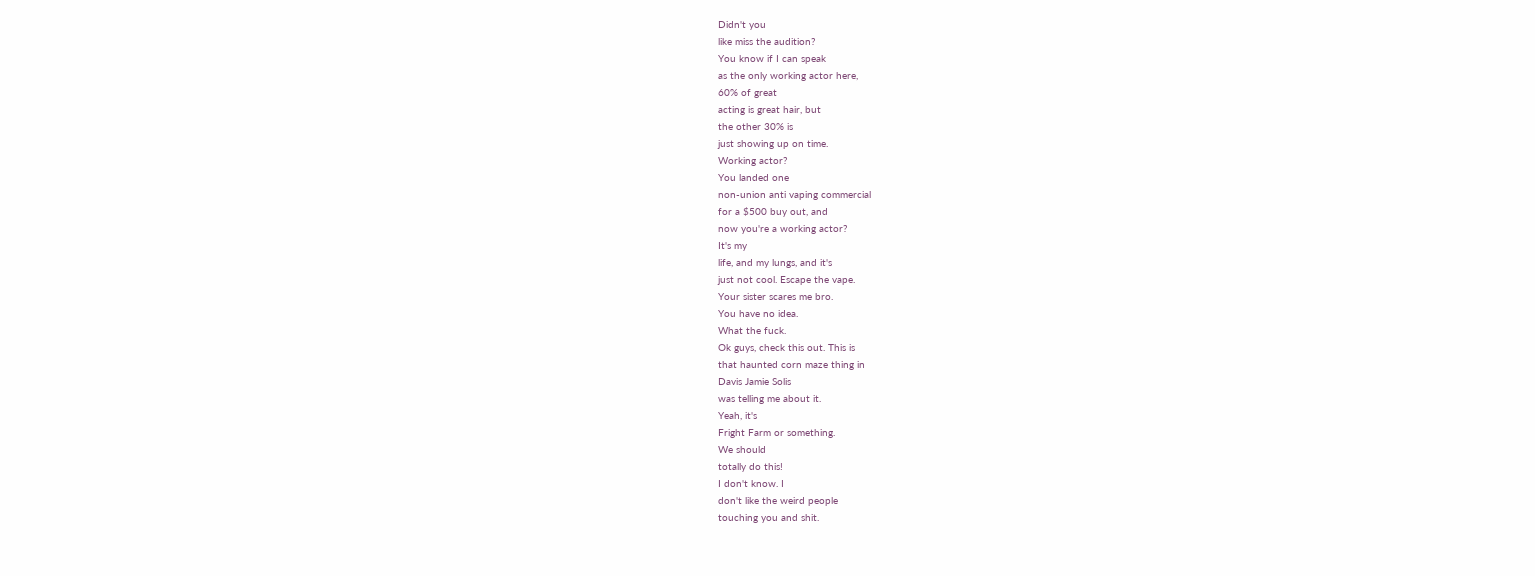Didn't you
like miss the audition?
You know if I can speak
as the only working actor here,
60% of great
acting is great hair, but
the other 30% is
just showing up on time.
Working actor?
You landed one
non-union anti vaping commercial
for a $500 buy out, and
now you're a working actor?
It's my
life, and my lungs, and it's
just not cool. Escape the vape.
Your sister scares me bro.
You have no idea.
What the fuck.
Ok guys, check this out. This is
that haunted corn maze thing in
Davis Jamie Solis
was telling me about it.
Yeah, it's
Fright Farm or something.
We should
totally do this!
I don't know. I
don't like the weird people
touching you and shit.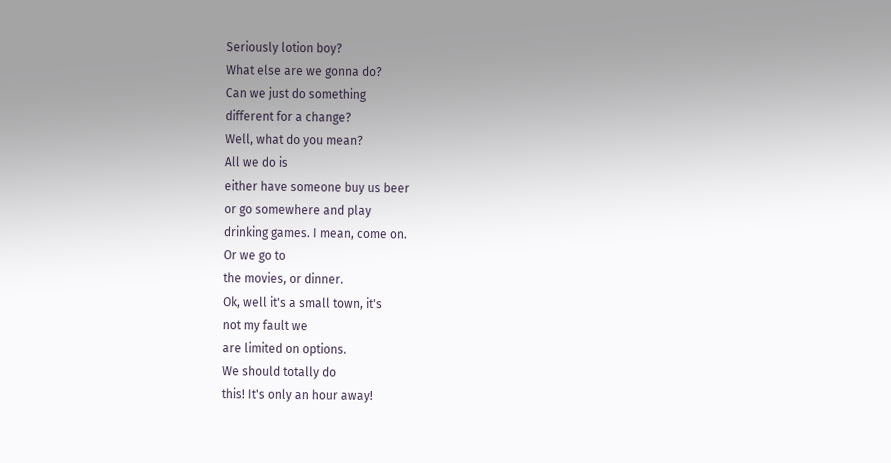Seriously lotion boy?
What else are we gonna do?
Can we just do something
different for a change?
Well, what do you mean?
All we do is
either have someone buy us beer
or go somewhere and play
drinking games. I mean, come on.
Or we go to
the movies, or dinner.
Ok, well it's a small town, it's
not my fault we
are limited on options.
We should totally do
this! It's only an hour away!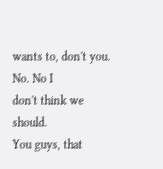wants to, don't you.
No. No I
don't think we should.
You guys, that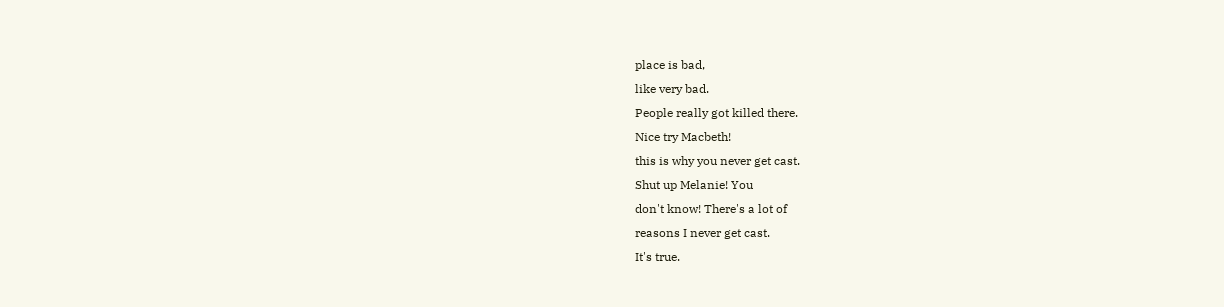place is bad,
like very bad.
People really got killed there.
Nice try Macbeth!
this is why you never get cast.
Shut up Melanie! You
don't know! There's a lot of
reasons I never get cast.
It's true.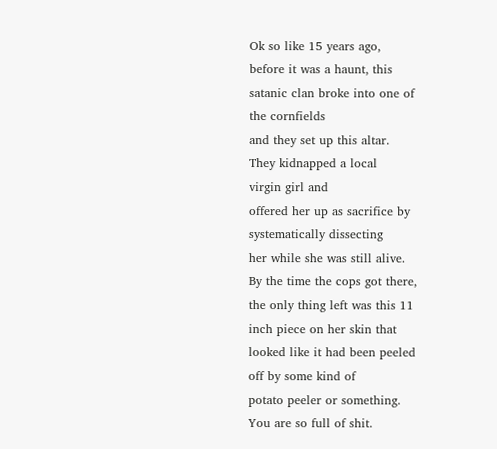Ok so like 15 years ago,
before it was a haunt, this
satanic clan broke into one of
the cornfields
and they set up this altar.
They kidnapped a local
virgin girl and
offered her up as sacrifice by
systematically dissecting
her while she was still alive.
By the time the cops got there,
the only thing left was this 11
inch piece on her skin that
looked like it had been peeled
off by some kind of
potato peeler or something.
You are so full of shit.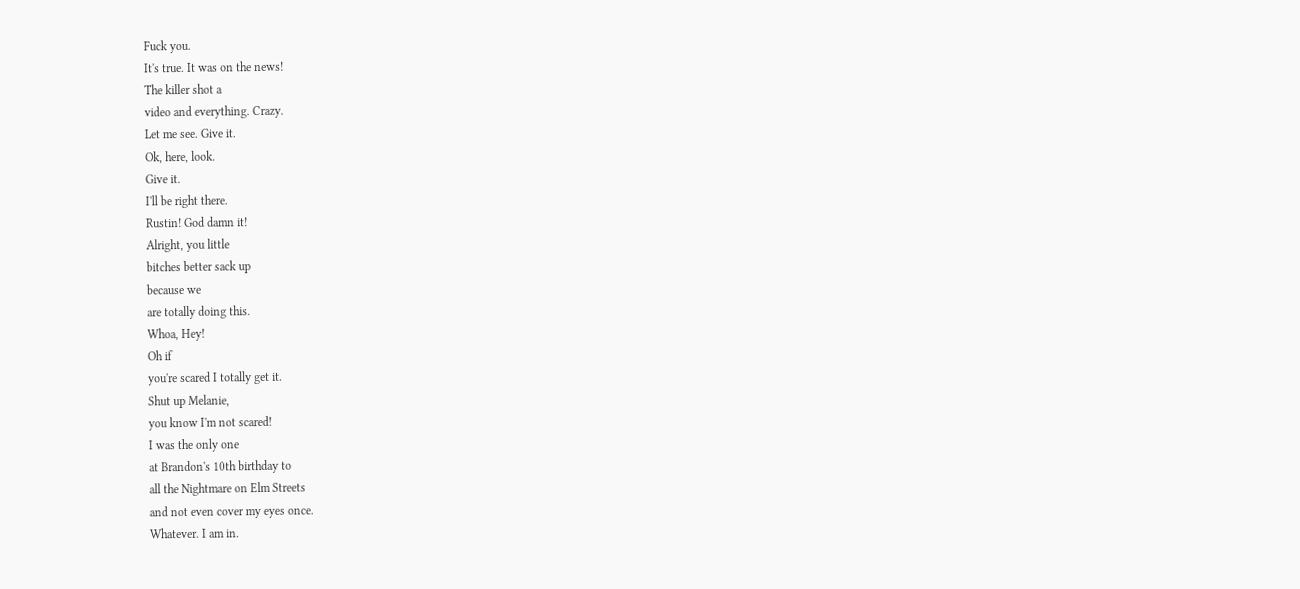Fuck you.
It's true. It was on the news!
The killer shot a
video and everything. Crazy.
Let me see. Give it.
Ok, here, look.
Give it.
I'll be right there.
Rustin! God damn it!
Alright, you little
bitches better sack up
because we
are totally doing this.
Whoa, Hey!
Oh if
you're scared I totally get it.
Shut up Melanie,
you know I'm not scared!
I was the only one
at Brandon's 10th birthday to
all the Nightmare on Elm Streets
and not even cover my eyes once.
Whatever. I am in.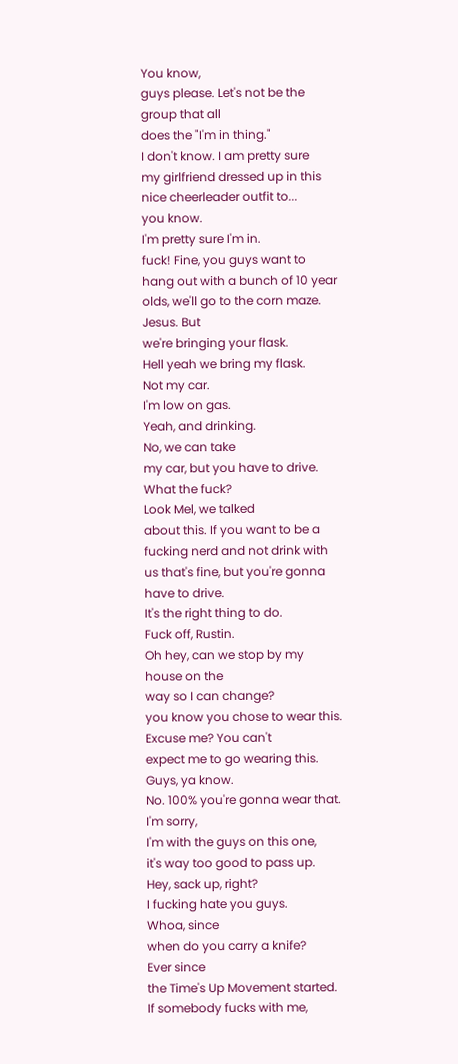You know,
guys please. Let's not be the
group that all
does the "I'm in thing."
I don't know. I am pretty sure
my girlfriend dressed up in this
nice cheerleader outfit to...
you know.
I'm pretty sure I'm in.
fuck! Fine, you guys want to
hang out with a bunch of 10 year
olds, we'll go to the corn maze.
Jesus. But
we're bringing your flask.
Hell yeah we bring my flask.
Not my car.
I'm low on gas.
Yeah, and drinking.
No, we can take
my car, but you have to drive.
What the fuck?
Look Mel, we talked
about this. If you want to be a
fucking nerd and not drink with
us that's fine, but you're gonna
have to drive.
It's the right thing to do.
Fuck off, Rustin.
Oh hey, can we stop by my
house on the
way so I can change?
you know you chose to wear this.
Excuse me? You can't
expect me to go wearing this.
Guys, ya know.
No. 100% you're gonna wear that.
I'm sorry,
I'm with the guys on this one,
it's way too good to pass up.
Hey, sack up, right?
I fucking hate you guys.
Whoa, since
when do you carry a knife?
Ever since
the Time's Up Movement started.
If somebody fucks with me,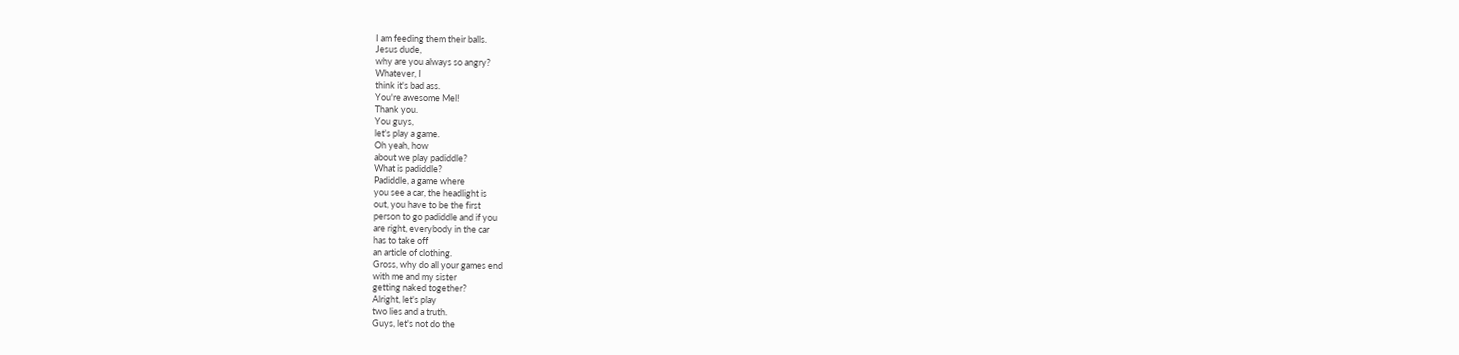I am feeding them their balls.
Jesus dude,
why are you always so angry?
Whatever, I
think it's bad ass.
You're awesome Mel!
Thank you.
You guys,
let's play a game.
Oh yeah, how
about we play padiddle?
What is padiddle?
Padiddle, a game where
you see a car, the headlight is
out, you have to be the first
person to go padiddle and if you
are right, everybody in the car
has to take off
an article of clothing.
Gross, why do all your games end
with me and my sister
getting naked together?
Alright, let's play
two lies and a truth.
Guys, let's not do the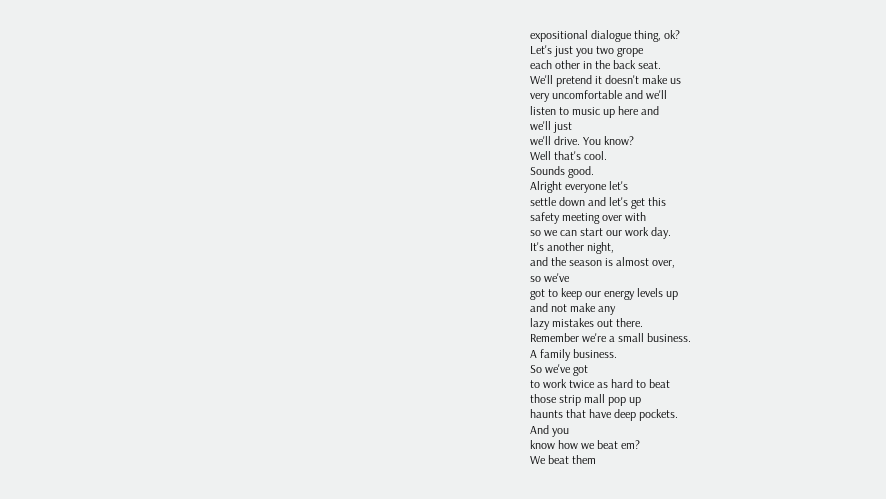expositional dialogue thing, ok?
Let's just you two grope
each other in the back seat.
We'll pretend it doesn't make us
very uncomfortable and we'll
listen to music up here and
we'll just
we'll drive. You know?
Well that's cool.
Sounds good.
Alright everyone let's
settle down and let's get this
safety meeting over with
so we can start our work day.
It's another night,
and the season is almost over,
so we've
got to keep our energy levels up
and not make any
lazy mistakes out there.
Remember we're a small business.
A family business.
So we've got
to work twice as hard to beat
those strip mall pop up
haunts that have deep pockets.
And you
know how we beat em?
We beat them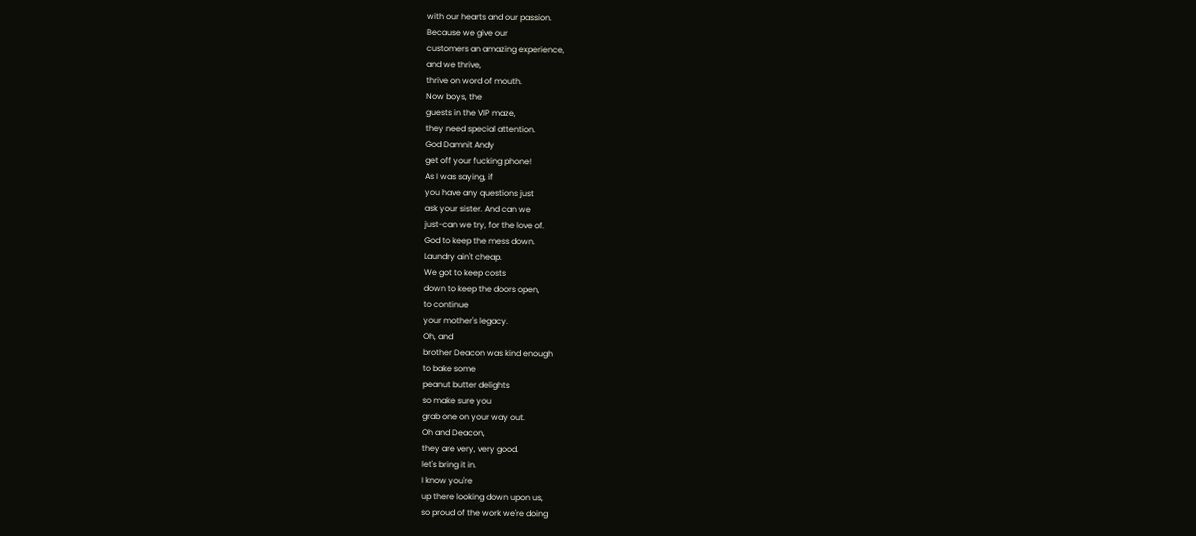with our hearts and our passion.
Because we give our
customers an amazing experience,
and we thrive,
thrive on word of mouth.
Now boys, the
guests in the VIP maze,
they need special attention.
God Damnit Andy
get off your fucking phone!
As I was saying, if
you have any questions just
ask your sister. And can we
just-can we try, for the love of.
God to keep the mess down.
Laundry ain't cheap.
We got to keep costs
down to keep the doors open,
to continue
your mother's legacy.
Oh, and
brother Deacon was kind enough
to bake some
peanut butter delights
so make sure you
grab one on your way out.
Oh and Deacon,
they are very, very good.
let's bring it in.
I know you're
up there looking down upon us,
so proud of the work we're doing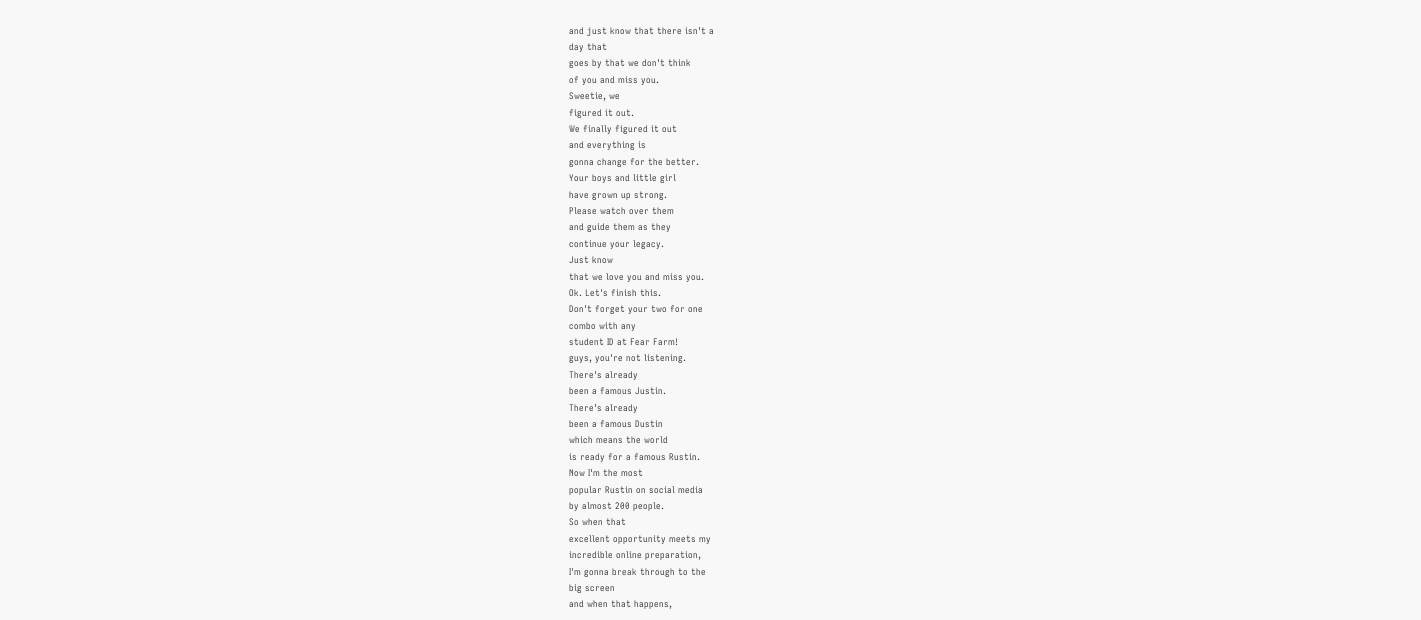and just know that there isn't a
day that
goes by that we don't think
of you and miss you.
Sweetie, we
figured it out.
We finally figured it out
and everything is
gonna change for the better.
Your boys and little girl
have grown up strong.
Please watch over them
and guide them as they
continue your legacy.
Just know
that we love you and miss you.
Ok. Let's finish this.
Don't forget your two for one
combo with any
student ID at Fear Farm!
guys, you're not listening.
There's already
been a famous Justin.
There's already
been a famous Dustin
which means the world
is ready for a famous Rustin.
Now I'm the most
popular Rustin on social media
by almost 200 people.
So when that
excellent opportunity meets my
incredible online preparation,
I'm gonna break through to the
big screen
and when that happens,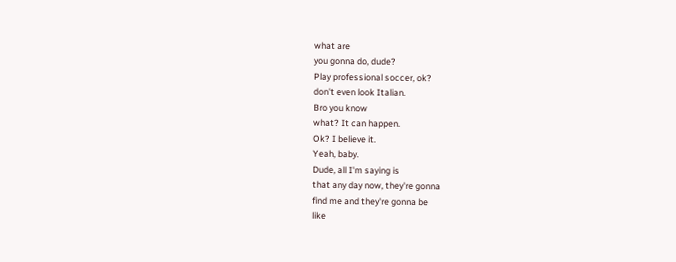what are
you gonna do, dude?
Play professional soccer, ok?
don't even look Italian.
Bro you know
what? It can happen.
Ok? I believe it.
Yeah, baby.
Dude, all I'm saying is
that any day now, they're gonna
find me and they're gonna be
like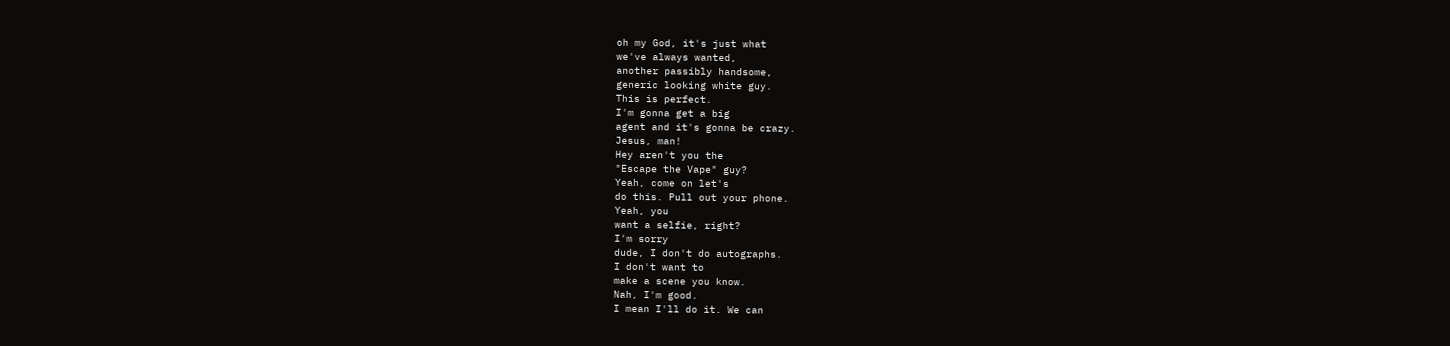oh my God, it's just what
we've always wanted,
another passibly handsome,
generic looking white guy.
This is perfect.
I'm gonna get a big
agent and it's gonna be crazy.
Jesus, man!
Hey aren't you the
"Escape the Vape" guy?
Yeah, come on let's
do this. Pull out your phone.
Yeah, you
want a selfie, right?
I'm sorry
dude, I don't do autographs.
I don't want to
make a scene you know.
Nah, I'm good.
I mean I'll do it. We can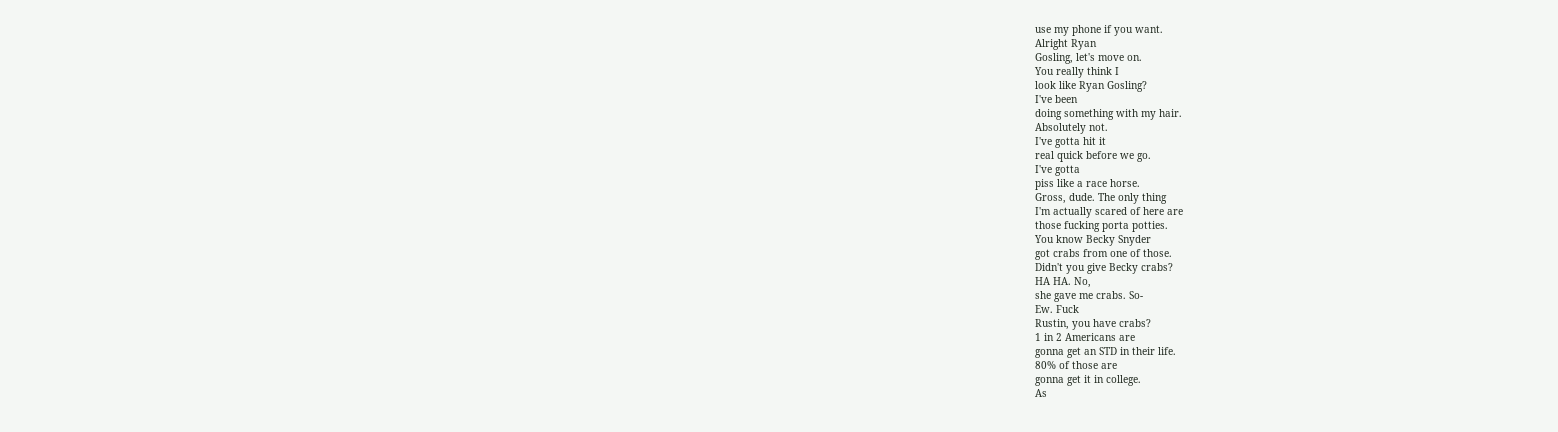use my phone if you want.
Alright Ryan
Gosling, let's move on.
You really think I
look like Ryan Gosling?
I've been
doing something with my hair.
Absolutely not.
I've gotta hit it
real quick before we go.
I've gotta
piss like a race horse.
Gross, dude. The only thing
I'm actually scared of here are
those fucking porta potties.
You know Becky Snyder
got crabs from one of those.
Didn't you give Becky crabs?
HA HA. No,
she gave me crabs. So-
Ew. Fuck
Rustin, you have crabs?
1 in 2 Americans are
gonna get an STD in their life.
80% of those are
gonna get it in college.
As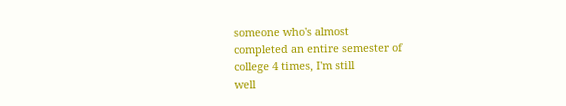someone who's almost
completed an entire semester of
college 4 times, I'm still
well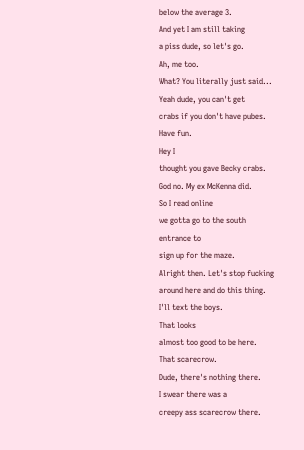below the average 3.
And yet I am still taking
a piss dude, so let's go.
Ah, me too.
What? You literally just said...
Yeah dude, you can't get
crabs if you don't have pubes.
Have fun.
Hey I
thought you gave Becky crabs.
God no. My ex McKenna did.
So I read online
we gotta go to the south
entrance to
sign up for the maze.
Alright then. Let's stop fucking
around here and do this thing.
I'll text the boys.
That looks
almost too good to be here.
That scarecrow.
Dude, there's nothing there.
I swear there was a
creepy ass scarecrow there.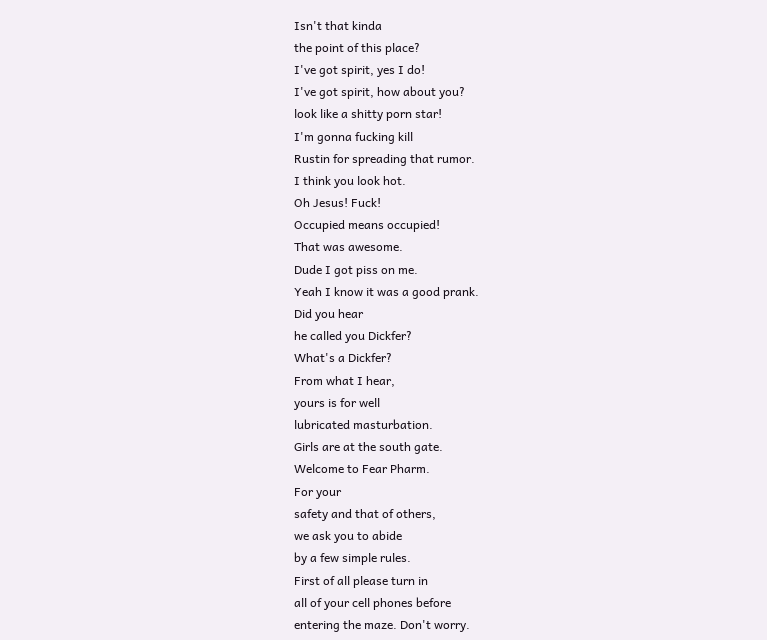Isn't that kinda
the point of this place?
I've got spirit, yes I do!
I've got spirit, how about you?
look like a shitty porn star!
I'm gonna fucking kill
Rustin for spreading that rumor.
I think you look hot.
Oh Jesus! Fuck!
Occupied means occupied!
That was awesome.
Dude I got piss on me.
Yeah I know it was a good prank.
Did you hear
he called you Dickfer?
What's a Dickfer?
From what I hear,
yours is for well
lubricated masturbation.
Girls are at the south gate.
Welcome to Fear Pharm.
For your
safety and that of others,
we ask you to abide
by a few simple rules.
First of all please turn in
all of your cell phones before
entering the maze. Don't worry.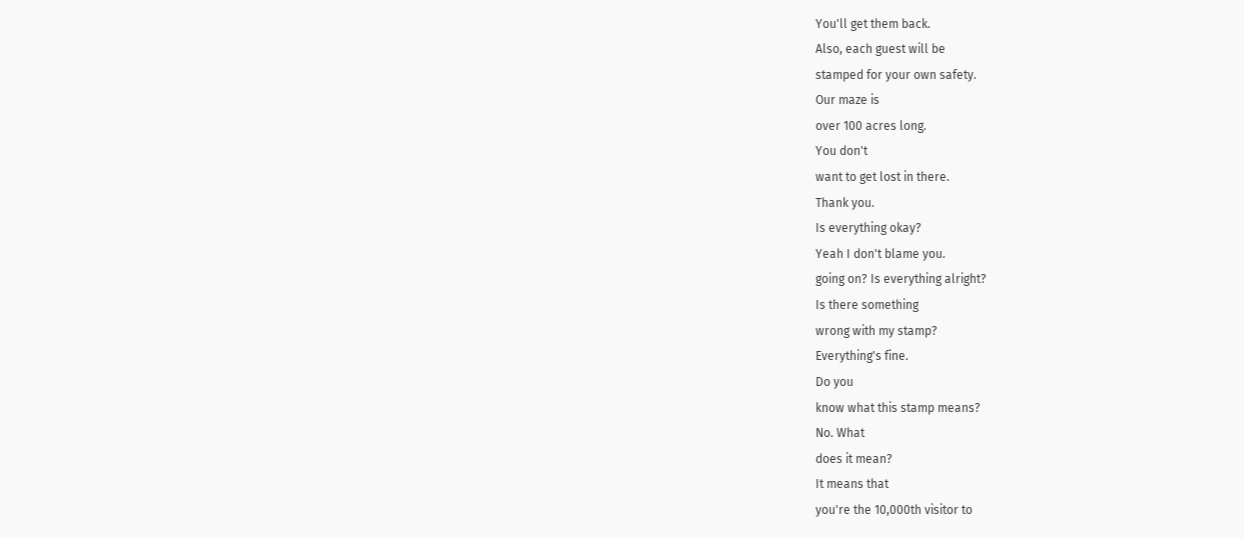You'll get them back.
Also, each guest will be
stamped for your own safety.
Our maze is
over 100 acres long.
You don't
want to get lost in there.
Thank you.
Is everything okay?
Yeah I don't blame you.
going on? Is everything alright?
Is there something
wrong with my stamp?
Everything's fine.
Do you
know what this stamp means?
No. What
does it mean?
It means that
you're the 10,000th visitor to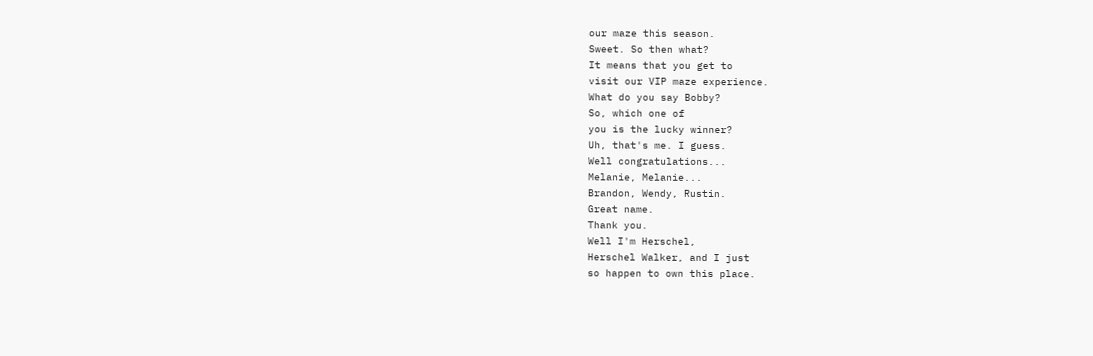our maze this season.
Sweet. So then what?
It means that you get to
visit our VIP maze experience.
What do you say Bobby?
So, which one of
you is the lucky winner?
Uh, that's me. I guess.
Well congratulations...
Melanie, Melanie...
Brandon, Wendy, Rustin.
Great name.
Thank you.
Well I'm Herschel,
Herschel Walker, and I just
so happen to own this place.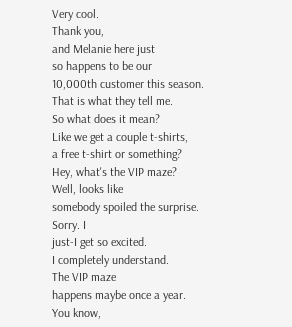Very cool.
Thank you,
and Melanie here just
so happens to be our
10,000th customer this season.
That is what they tell me.
So what does it mean?
Like we get a couple t-shirts,
a free t-shirt or something?
Hey, what's the VIP maze?
Well, looks like
somebody spoiled the surprise.
Sorry. I
just-I get so excited.
I completely understand.
The VIP maze
happens maybe once a year.
You know,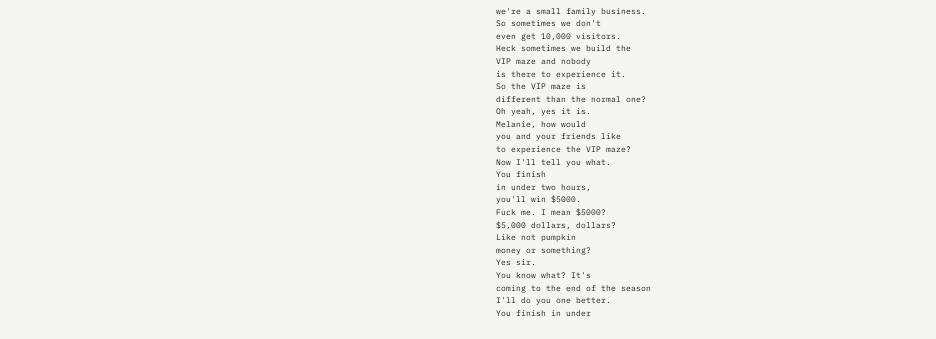we're a small family business.
So sometimes we don't
even get 10,000 visitors.
Heck sometimes we build the
VIP maze and nobody
is there to experience it.
So the VIP maze is
different than the normal one?
Oh yeah, yes it is.
Melanie, how would
you and your friends like
to experience the VIP maze?
Now I'll tell you what.
You finish
in under two hours,
you'll win $5000.
Fuck me. I mean $5000?
$5,000 dollars, dollars?
Like not pumpkin
money or something?
Yes sir.
You know what? It's
coming to the end of the season
I'll do you one better.
You finish in under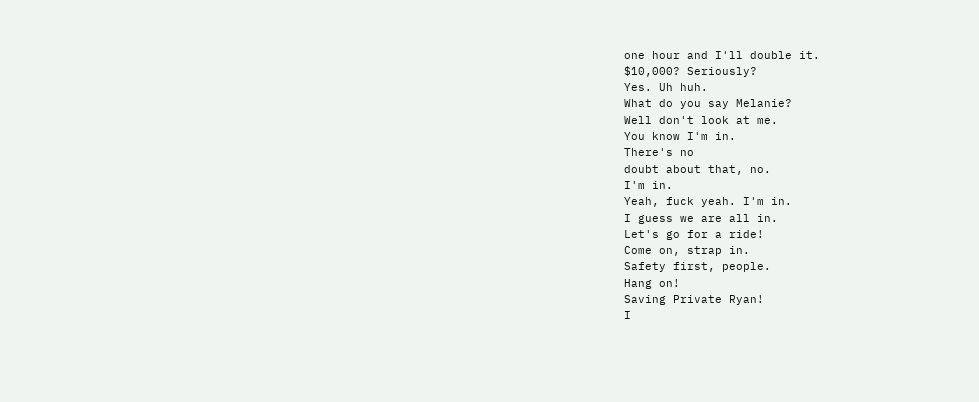one hour and I'll double it.
$10,000? Seriously?
Yes. Uh huh.
What do you say Melanie?
Well don't look at me.
You know I'm in.
There's no
doubt about that, no.
I'm in.
Yeah, fuck yeah. I'm in.
I guess we are all in.
Let's go for a ride!
Come on, strap in.
Safety first, people.
Hang on!
Saving Private Ryan!
I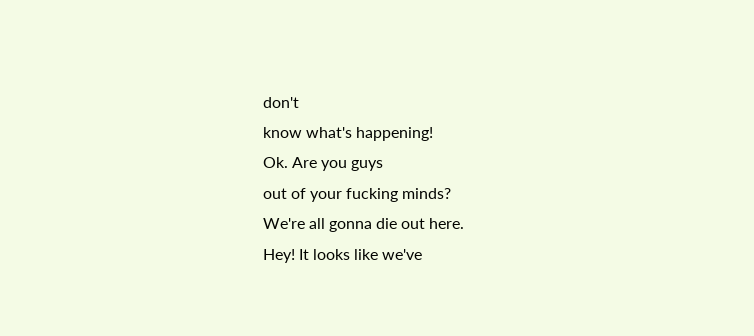don't
know what's happening!
Ok. Are you guys
out of your fucking minds?
We're all gonna die out here.
Hey! It looks like we've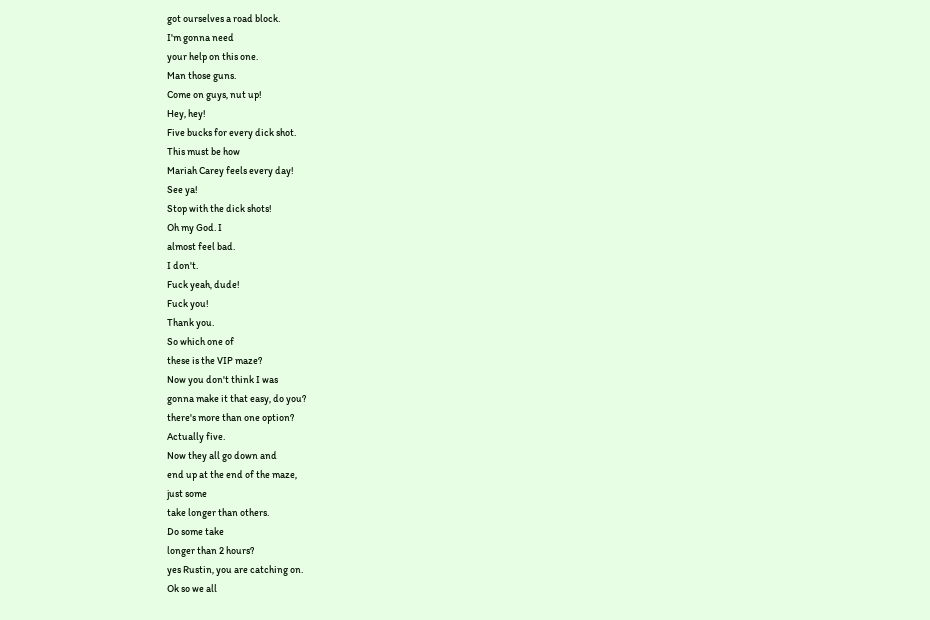got ourselves a road block.
I'm gonna need
your help on this one.
Man those guns.
Come on guys, nut up!
Hey, hey!
Five bucks for every dick shot.
This must be how
Mariah Carey feels every day!
See ya!
Stop with the dick shots!
Oh my God. I
almost feel bad.
I don't.
Fuck yeah, dude!
Fuck you!
Thank you.
So which one of
these is the VIP maze?
Now you don't think I was
gonna make it that easy, do you?
there's more than one option?
Actually five.
Now they all go down and
end up at the end of the maze,
just some
take longer than others.
Do some take
longer than 2 hours?
yes Rustin, you are catching on.
Ok so we all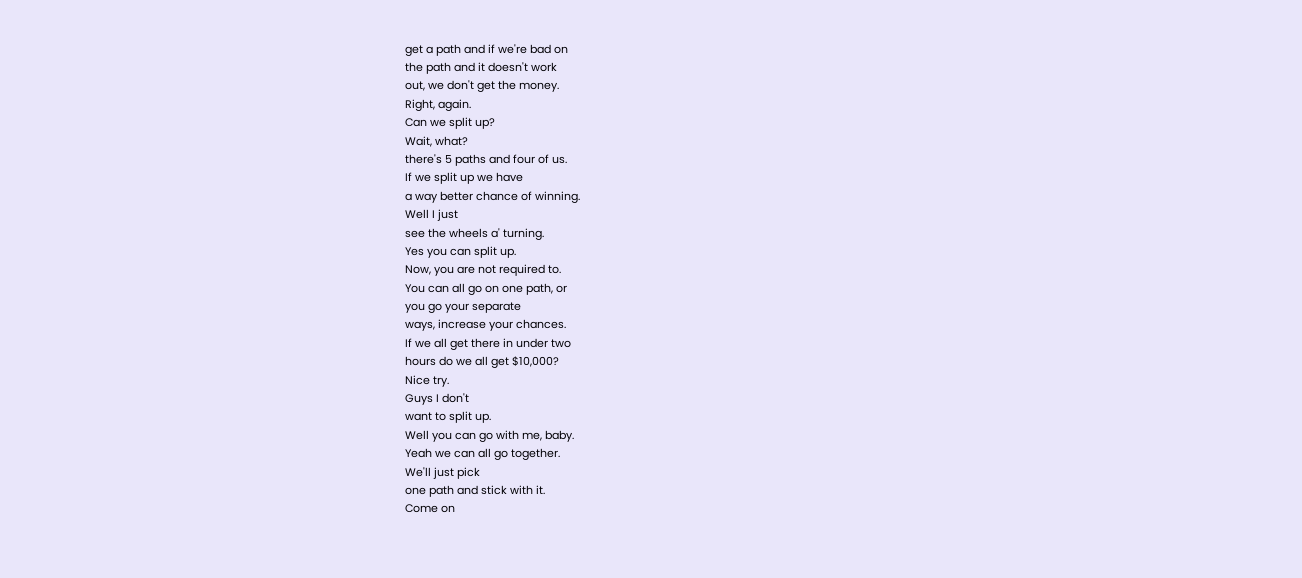get a path and if we're bad on
the path and it doesn't work
out, we don't get the money.
Right, again.
Can we split up?
Wait, what?
there's 5 paths and four of us.
If we split up we have
a way better chance of winning.
Well I just
see the wheels a' turning.
Yes you can split up.
Now, you are not required to.
You can all go on one path, or
you go your separate
ways, increase your chances.
If we all get there in under two
hours do we all get $10,000?
Nice try.
Guys I don't
want to split up.
Well you can go with me, baby.
Yeah we can all go together.
We'll just pick
one path and stick with it.
Come on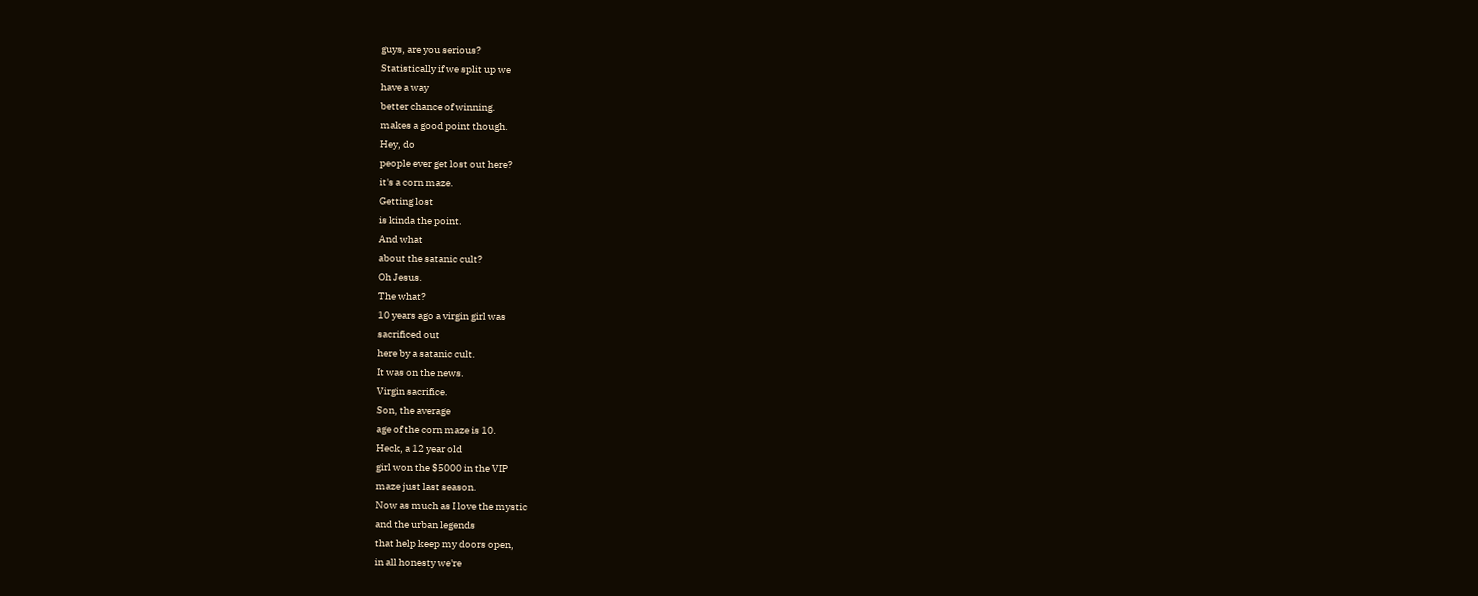guys, are you serious?
Statistically if we split up we
have a way
better chance of winning.
makes a good point though.
Hey, do
people ever get lost out here?
it's a corn maze.
Getting lost
is kinda the point.
And what
about the satanic cult?
Oh Jesus.
The what?
10 years ago a virgin girl was
sacrificed out
here by a satanic cult.
It was on the news.
Virgin sacrifice.
Son, the average
age of the corn maze is 10.
Heck, a 12 year old
girl won the $5000 in the VIP
maze just last season.
Now as much as I love the mystic
and the urban legends
that help keep my doors open,
in all honesty we're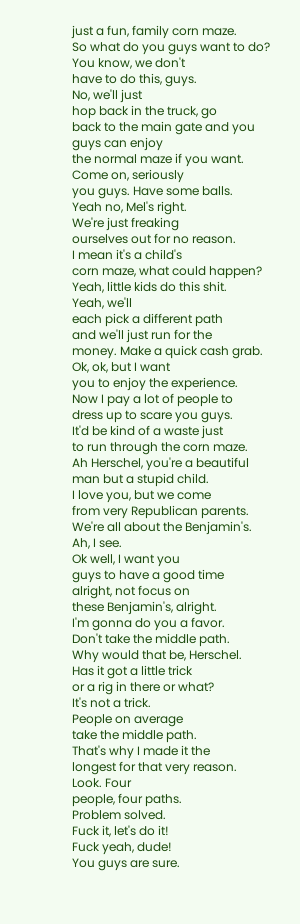just a fun, family corn maze.
So what do you guys want to do?
You know, we don't
have to do this, guys.
No, we'll just
hop back in the truck, go
back to the main gate and you
guys can enjoy
the normal maze if you want.
Come on, seriously
you guys. Have some balls.
Yeah no, Mel's right.
We're just freaking
ourselves out for no reason.
I mean it's a child's
corn maze, what could happen?
Yeah, little kids do this shit.
Yeah, we'll
each pick a different path
and we'll just run for the
money. Make a quick cash grab.
Ok, ok, but I want
you to enjoy the experience.
Now I pay a lot of people to
dress up to scare you guys.
It'd be kind of a waste just
to run through the corn maze.
Ah Herschel, you're a beautiful
man but a stupid child.
I love you, but we come
from very Republican parents.
We're all about the Benjamin's.
Ah, I see.
Ok well, I want you
guys to have a good time
alright, not focus on
these Benjamin's, alright.
I'm gonna do you a favor.
Don't take the middle path.
Why would that be, Herschel.
Has it got a little trick
or a rig in there or what?
It's not a trick.
People on average
take the middle path.
That's why I made it the
longest for that very reason.
Look. Four
people, four paths.
Problem solved.
Fuck it, let's do it!
Fuck yeah, dude!
You guys are sure.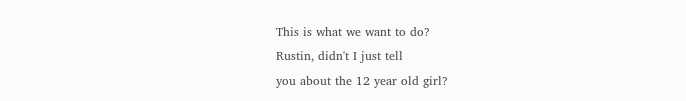This is what we want to do?
Rustin, didn't I just tell
you about the 12 year old girl?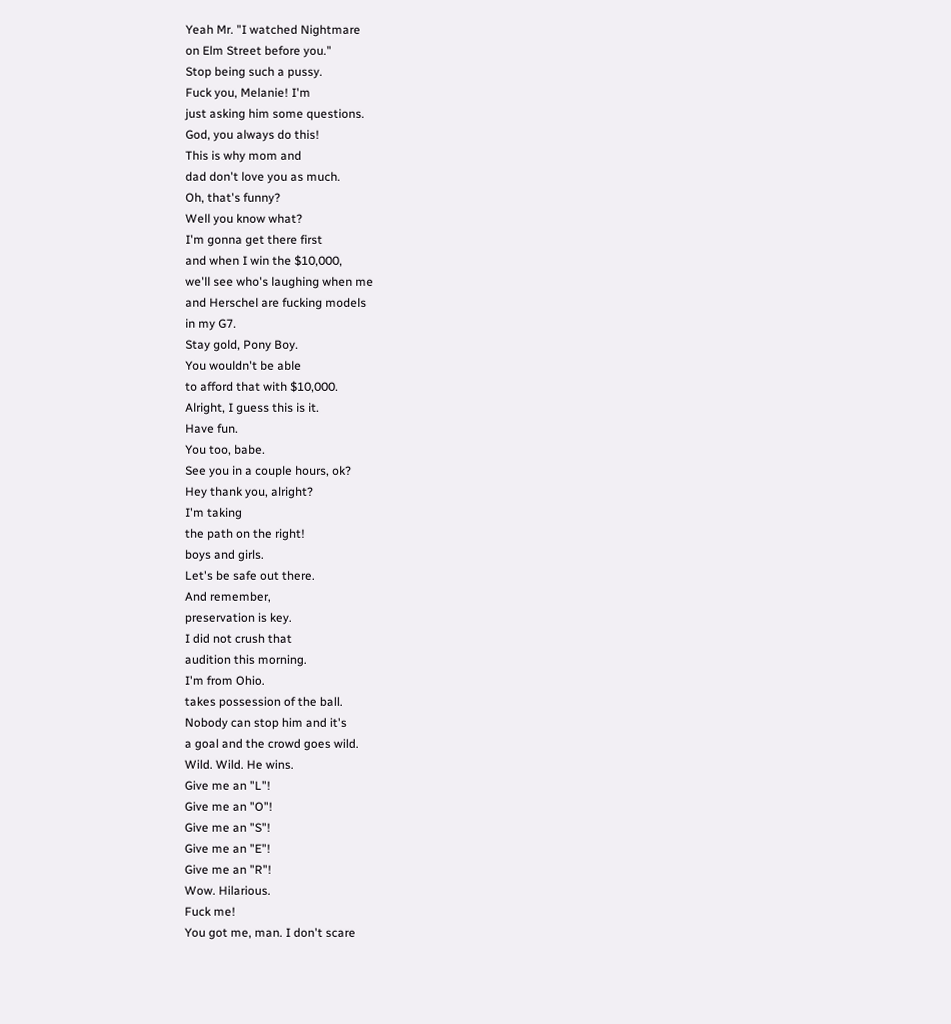Yeah Mr. "I watched Nightmare
on Elm Street before you."
Stop being such a pussy.
Fuck you, Melanie! I'm
just asking him some questions.
God, you always do this!
This is why mom and
dad don't love you as much.
Oh, that's funny?
Well you know what?
I'm gonna get there first
and when I win the $10,000,
we'll see who's laughing when me
and Herschel are fucking models
in my G7.
Stay gold, Pony Boy.
You wouldn't be able
to afford that with $10,000.
Alright, I guess this is it.
Have fun.
You too, babe.
See you in a couple hours, ok?
Hey thank you, alright?
I'm taking
the path on the right!
boys and girls.
Let's be safe out there.
And remember,
preservation is key.
I did not crush that
audition this morning.
I'm from Ohio.
takes possession of the ball.
Nobody can stop him and it's
a goal and the crowd goes wild.
Wild. Wild. He wins.
Give me an "L"!
Give me an "O"!
Give me an "S"!
Give me an "E"!
Give me an "R"!
Wow. Hilarious.
Fuck me!
You got me, man. I don't scare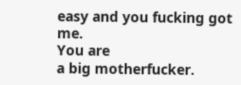easy and you fucking got me.
You are
a big motherfucker.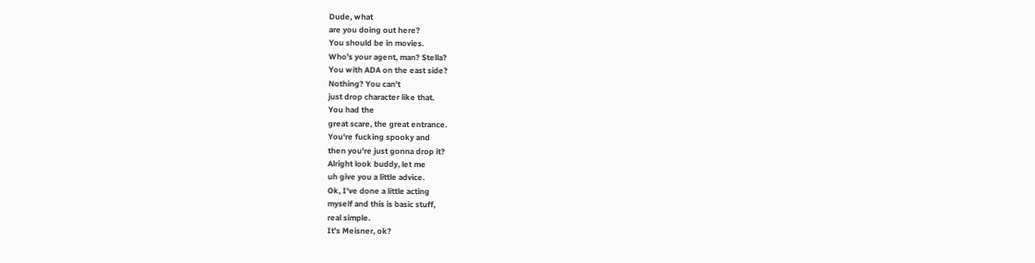Dude, what
are you doing out here?
You should be in movies.
Who's your agent, man? Stella?
You with ADA on the east side?
Nothing? You can't
just drop character like that.
You had the
great scare, the great entrance.
You're fucking spooky and
then you're just gonna drop it?
Alright look buddy, let me
uh give you a little advice.
Ok, I've done a little acting
myself and this is basic stuff,
real simple.
It's Meisner, ok?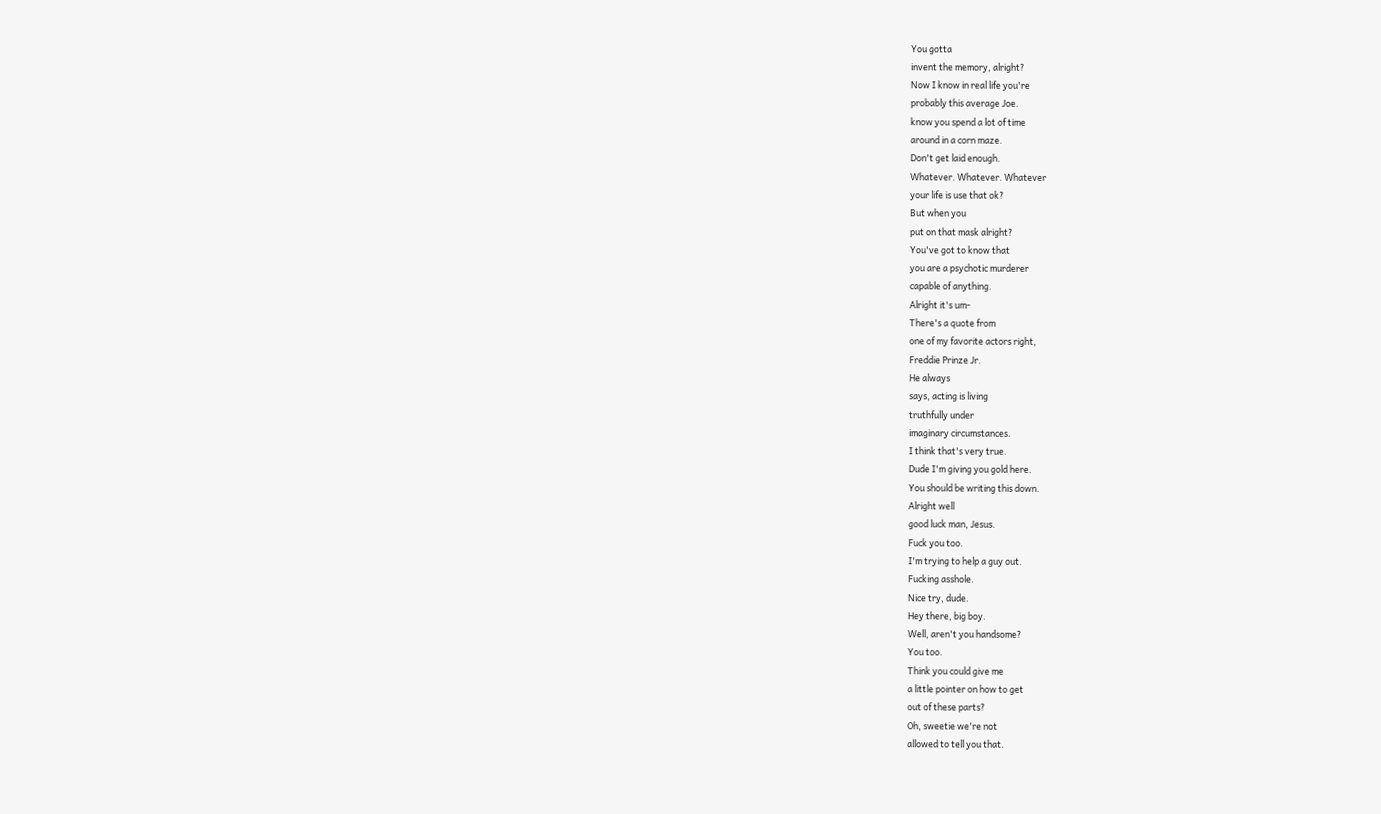You gotta
invent the memory, alright?
Now I know in real life you're
probably this average Joe.
know you spend a lot of time
around in a corn maze.
Don't get laid enough.
Whatever. Whatever. Whatever
your life is use that ok?
But when you
put on that mask alright?
You've got to know that
you are a psychotic murderer
capable of anything.
Alright it's um-
There's a quote from
one of my favorite actors right,
Freddie Prinze Jr.
He always
says, acting is living
truthfully under
imaginary circumstances.
I think that's very true.
Dude I'm giving you gold here.
You should be writing this down.
Alright well
good luck man, Jesus.
Fuck you too.
I'm trying to help a guy out.
Fucking asshole.
Nice try, dude.
Hey there, big boy.
Well, aren't you handsome?
You too.
Think you could give me
a little pointer on how to get
out of these parts?
Oh, sweetie we're not
allowed to tell you that.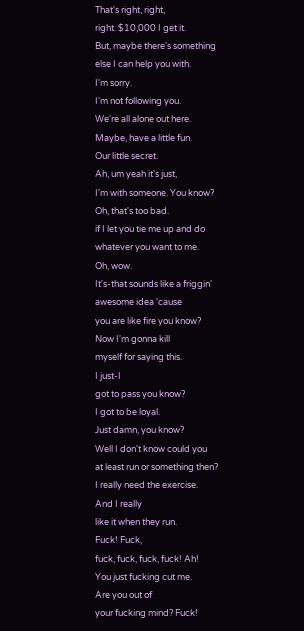That's right, right,
right. $10,000 I get it.
But, maybe there's something
else I can help you with.
I'm sorry.
I'm not following you.
We're all alone out here.
Maybe, have a little fun.
Our little secret.
Ah, um yeah it's just,
I'm with someone. You know?
Oh, that's too bad.
if I let you tie me up and do
whatever you want to me.
Oh, wow.
It's-that sounds like a friggin'
awesome idea 'cause
you are like fire you know?
Now I'm gonna kill
myself for saying this.
I just-I
got to pass you know?
I got to be loyal.
Just damn, you know?
Well I don't know could you
at least run or something then?
I really need the exercise.
And I really
like it when they run.
Fuck! Fuck,
fuck, fuck, fuck, fuck! Ah!
You just fucking cut me.
Are you out of
your fucking mind? Fuck!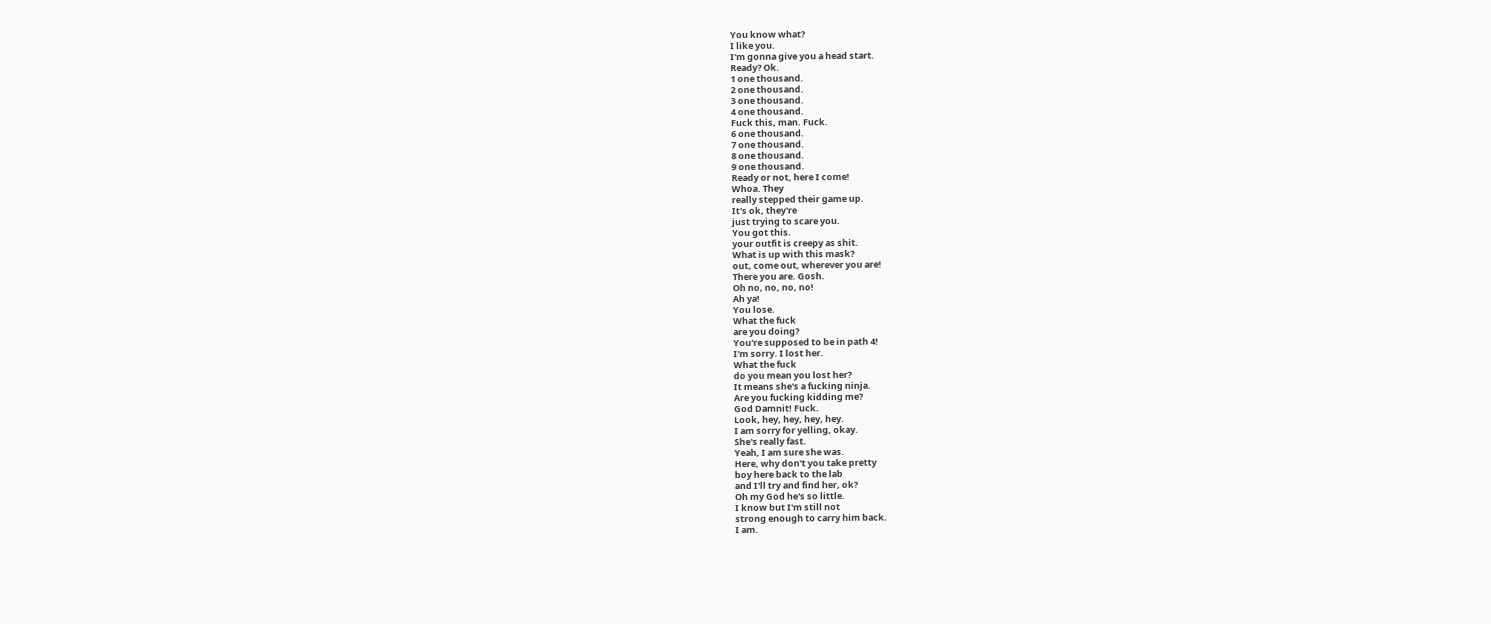You know what?
I like you.
I'm gonna give you a head start.
Ready? Ok.
1 one thousand.
2 one thousand.
3 one thousand.
4 one thousand.
Fuck this, man. Fuck.
6 one thousand.
7 one thousand.
8 one thousand.
9 one thousand.
Ready or not, here I come!
Whoa. They
really stepped their game up.
It's ok, they're
just trying to scare you.
You got this.
your outfit is creepy as shit.
What is up with this mask?
out, come out, wherever you are!
There you are. Gosh.
Oh no, no, no, no!
Ah ya!
You lose.
What the fuck
are you doing?
You're supposed to be in path 4!
I'm sorry. I lost her.
What the fuck
do you mean you lost her?
It means she's a fucking ninja.
Are you fucking kidding me?
God Damnit! Fuck.
Look, hey, hey, hey, hey.
I am sorry for yelling, okay.
She's really fast.
Yeah, I am sure she was.
Here, why don't you take pretty
boy here back to the lab
and I'll try and find her, ok?
Oh my God he's so little.
I know but I'm still not
strong enough to carry him back.
I am.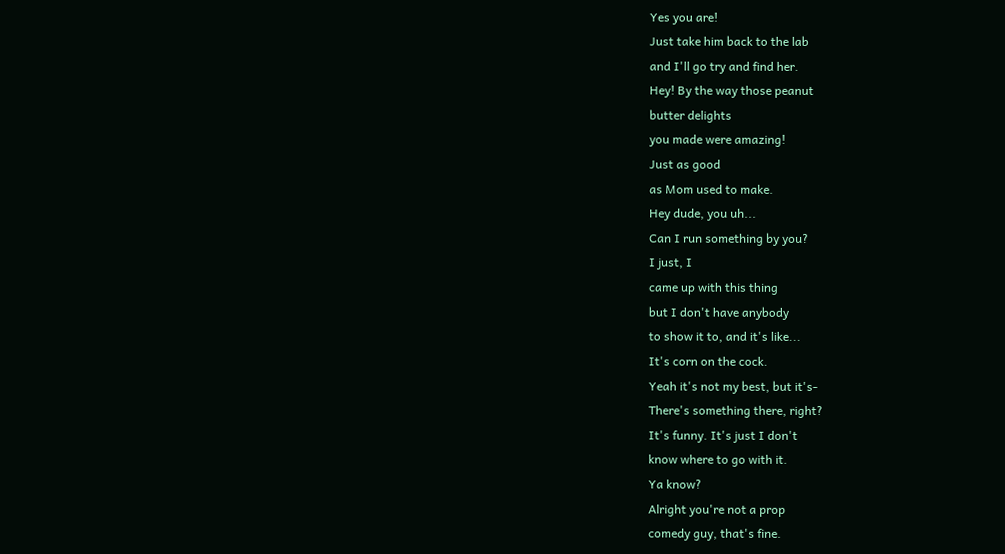Yes you are!
Just take him back to the lab
and I'll go try and find her.
Hey! By the way those peanut
butter delights
you made were amazing!
Just as good
as Mom used to make.
Hey dude, you uh...
Can I run something by you?
I just, I
came up with this thing
but I don't have anybody
to show it to, and it's like...
It's corn on the cock.
Yeah it's not my best, but it's-
There's something there, right?
It's funny. It's just I don't
know where to go with it.
Ya know?
Alright you're not a prop
comedy guy, that's fine.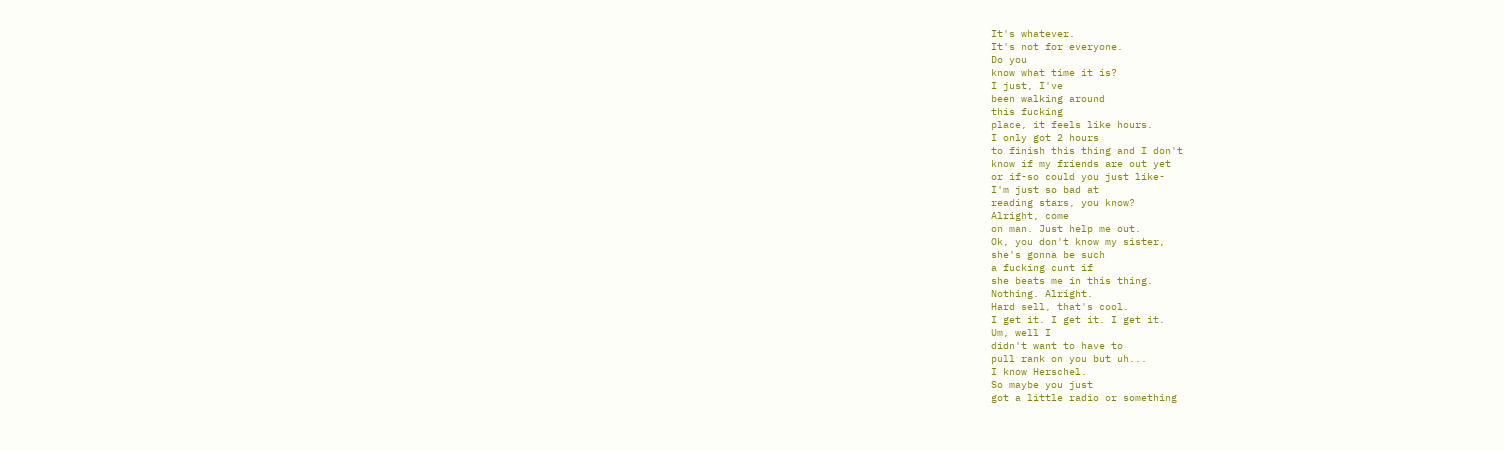It's whatever.
It's not for everyone.
Do you
know what time it is?
I just, I've
been walking around
this fucking
place, it feels like hours.
I only got 2 hours
to finish this thing and I don't
know if my friends are out yet
or if-so could you just like-
I'm just so bad at
reading stars, you know?
Alright, come
on man. Just help me out.
Ok, you don't know my sister,
she's gonna be such
a fucking cunt if
she beats me in this thing.
Nothing. Alright.
Hard sell, that's cool.
I get it. I get it. I get it.
Um, well I
didn't want to have to
pull rank on you but uh...
I know Herschel.
So maybe you just
got a little radio or something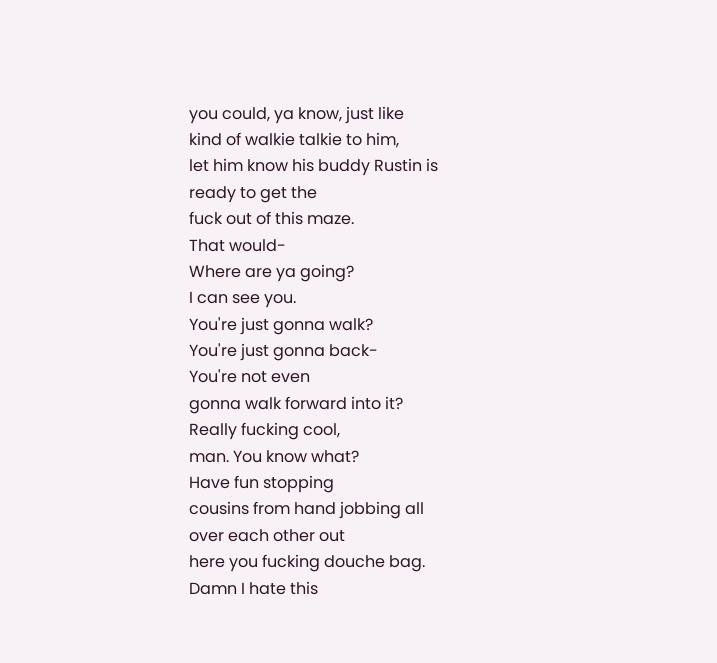you could, ya know, just like
kind of walkie talkie to him,
let him know his buddy Rustin is
ready to get the
fuck out of this maze.
That would-
Where are ya going?
I can see you.
You're just gonna walk?
You're just gonna back-
You're not even
gonna walk forward into it?
Really fucking cool,
man. You know what?
Have fun stopping
cousins from hand jobbing all
over each other out
here you fucking douche bag.
Damn I hate this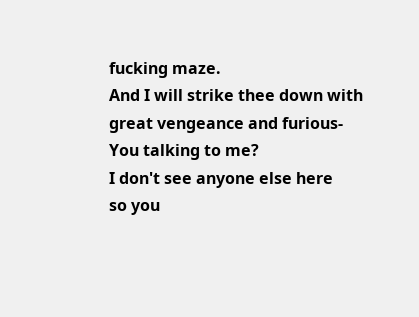fucking maze.
And I will strike thee down with
great vengeance and furious-
You talking to me?
I don't see anyone else here
so you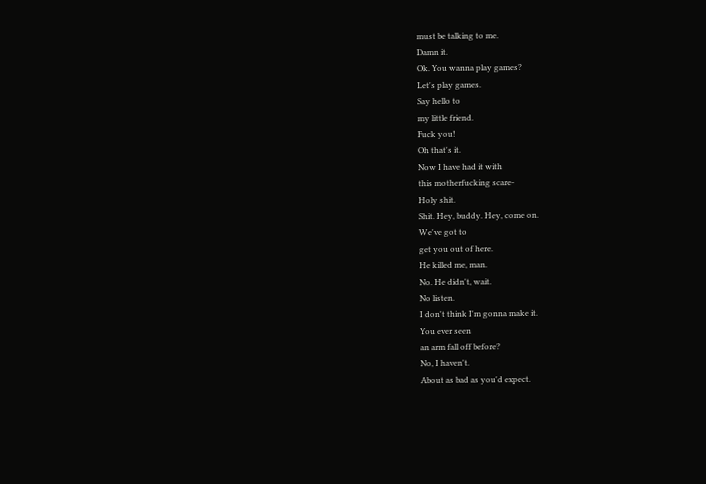must be talking to me.
Damn it.
Ok. You wanna play games?
Let's play games.
Say hello to
my little friend.
Fuck you!
Oh that's it.
Now I have had it with
this motherfucking scare-
Holy shit.
Shit. Hey, buddy. Hey, come on.
We've got to
get you out of here.
He killed me, man.
No. He didn't, wait.
No listen.
I don't think I'm gonna make it.
You ever seen
an arm fall off before?
No, I haven't.
About as bad as you'd expect.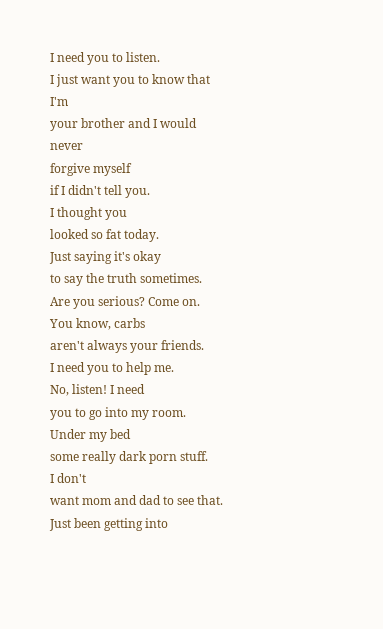I need you to listen.
I just want you to know that I'm
your brother and I would never
forgive myself
if I didn't tell you.
I thought you
looked so fat today.
Just saying it's okay
to say the truth sometimes.
Are you serious? Come on.
You know, carbs
aren't always your friends.
I need you to help me.
No, listen! I need
you to go into my room.
Under my bed
some really dark porn stuff.
I don't
want mom and dad to see that.
Just been getting into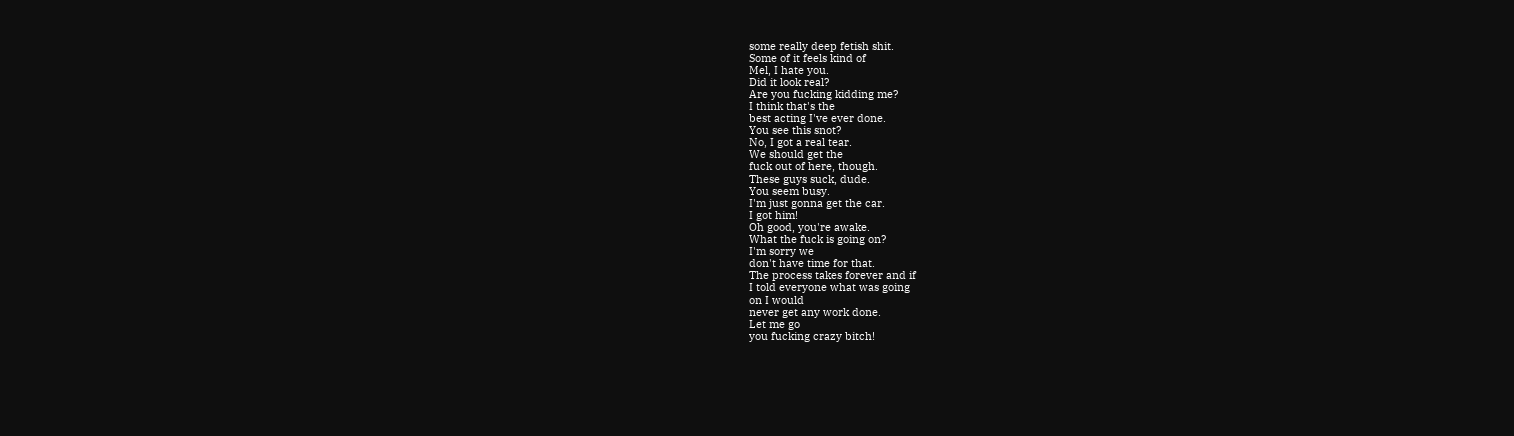some really deep fetish shit.
Some of it feels kind of
Mel, I hate you.
Did it look real?
Are you fucking kidding me?
I think that's the
best acting I've ever done.
You see this snot?
No, I got a real tear.
We should get the
fuck out of here, though.
These guys suck, dude.
You seem busy.
I'm just gonna get the car.
I got him!
Oh good, you're awake.
What the fuck is going on?
I'm sorry we
don't have time for that.
The process takes forever and if
I told everyone what was going
on I would
never get any work done.
Let me go
you fucking crazy bitch!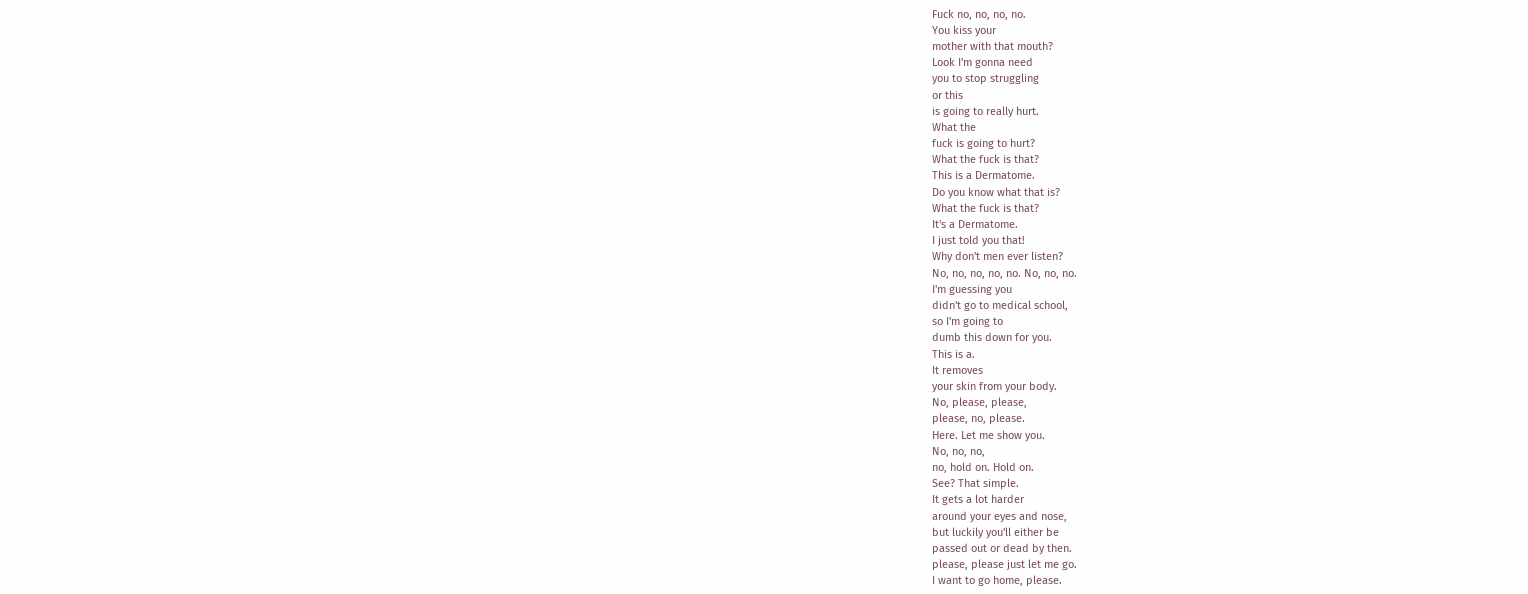Fuck no, no, no, no.
You kiss your
mother with that mouth?
Look I'm gonna need
you to stop struggling
or this
is going to really hurt.
What the
fuck is going to hurt?
What the fuck is that?
This is a Dermatome.
Do you know what that is?
What the fuck is that?
It's a Dermatome.
I just told you that!
Why don't men ever listen?
No, no, no, no, no. No, no, no.
I'm guessing you
didn't go to medical school,
so I'm going to
dumb this down for you.
This is a.
It removes
your skin from your body.
No, please, please,
please, no, please.
Here. Let me show you.
No, no, no,
no, hold on. Hold on.
See? That simple.
It gets a lot harder
around your eyes and nose,
but luckily you'll either be
passed out or dead by then.
please, please just let me go.
I want to go home, please.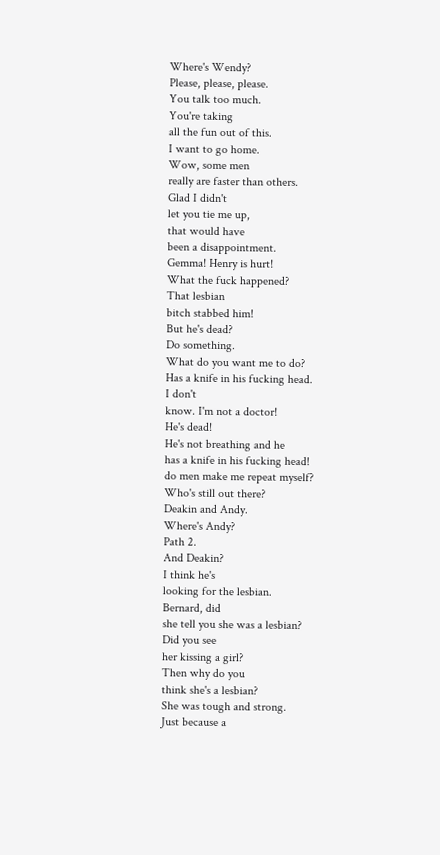Where's Wendy?
Please, please, please.
You talk too much.
You're taking
all the fun out of this.
I want to go home.
Wow, some men
really are faster than others.
Glad I didn't
let you tie me up,
that would have
been a disappointment.
Gemma! Henry is hurt!
What the fuck happened?
That lesbian
bitch stabbed him!
But he's dead?
Do something.
What do you want me to do?
Has a knife in his fucking head.
I don't
know. I'm not a doctor!
He's dead!
He's not breathing and he
has a knife in his fucking head!
do men make me repeat myself?
Who's still out there?
Deakin and Andy.
Where's Andy?
Path 2.
And Deakin?
I think he's
looking for the lesbian.
Bernard, did
she tell you she was a lesbian?
Did you see
her kissing a girl?
Then why do you
think she's a lesbian?
She was tough and strong.
Just because a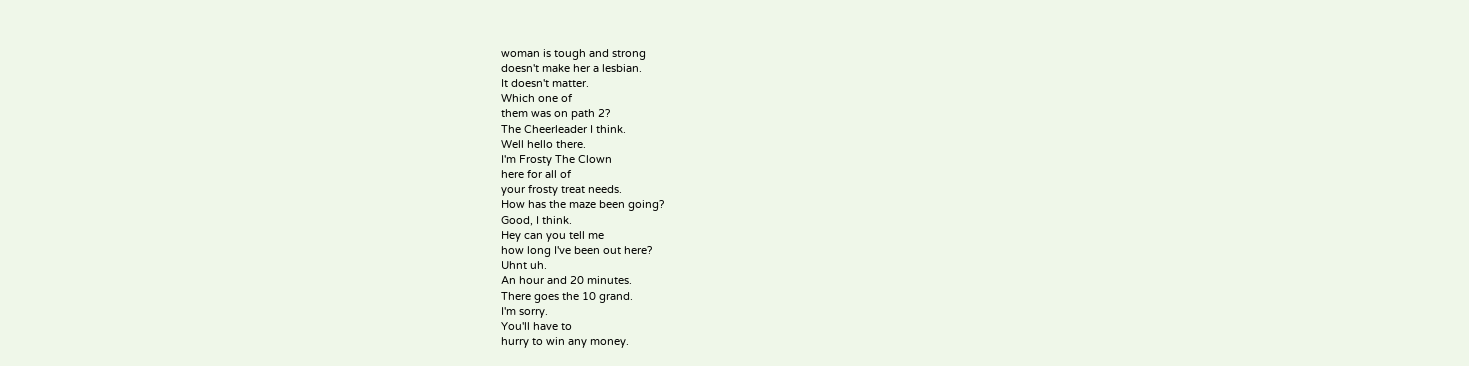woman is tough and strong
doesn't make her a lesbian.
It doesn't matter.
Which one of
them was on path 2?
The Cheerleader I think.
Well hello there.
I'm Frosty The Clown
here for all of
your frosty treat needs.
How has the maze been going?
Good, I think.
Hey can you tell me
how long I've been out here?
Uhnt uh.
An hour and 20 minutes.
There goes the 10 grand.
I'm sorry.
You'll have to
hurry to win any money.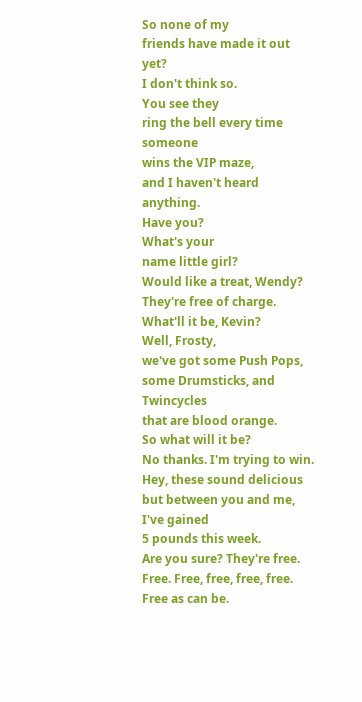So none of my
friends have made it out yet?
I don't think so.
You see they
ring the bell every time someone
wins the VIP maze,
and I haven't heard anything.
Have you?
What's your
name little girl?
Would like a treat, Wendy?
They're free of charge.
What'll it be, Kevin?
Well, Frosty,
we've got some Push Pops,
some Drumsticks, and Twincycles
that are blood orange.
So what will it be?
No thanks. I'm trying to win.
Hey, these sound delicious
but between you and me,
I've gained
5 pounds this week.
Are you sure? They're free.
Free. Free, free, free, free.
Free as can be.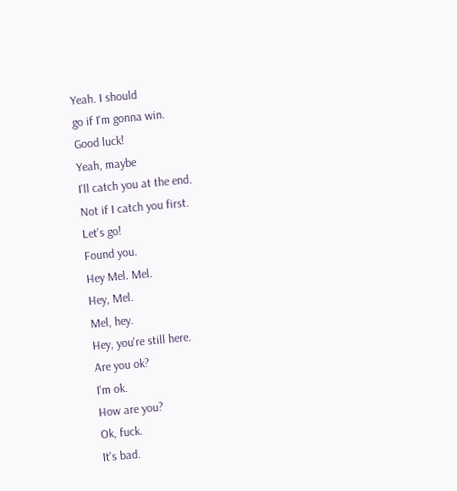Yeah. I should
go if I'm gonna win.
Good luck!
Yeah, maybe
I'll catch you at the end.
Not if I catch you first.
Let's go!
Found you.
Hey Mel. Mel.
Hey, Mel.
Mel, hey.
Hey, you're still here.
Are you ok?
I'm ok.
How are you?
Ok, fuck.
It's bad.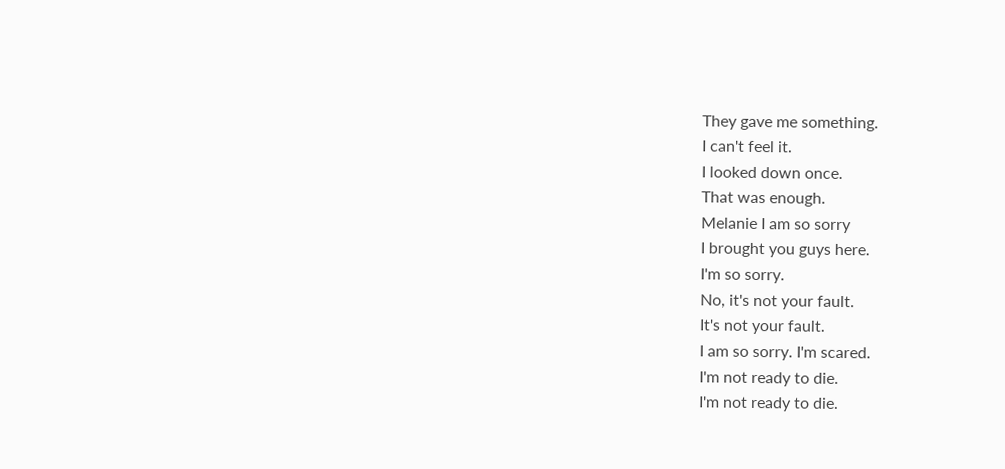They gave me something.
I can't feel it.
I looked down once.
That was enough.
Melanie I am so sorry
I brought you guys here.
I'm so sorry.
No, it's not your fault.
It's not your fault.
I am so sorry. I'm scared.
I'm not ready to die.
I'm not ready to die.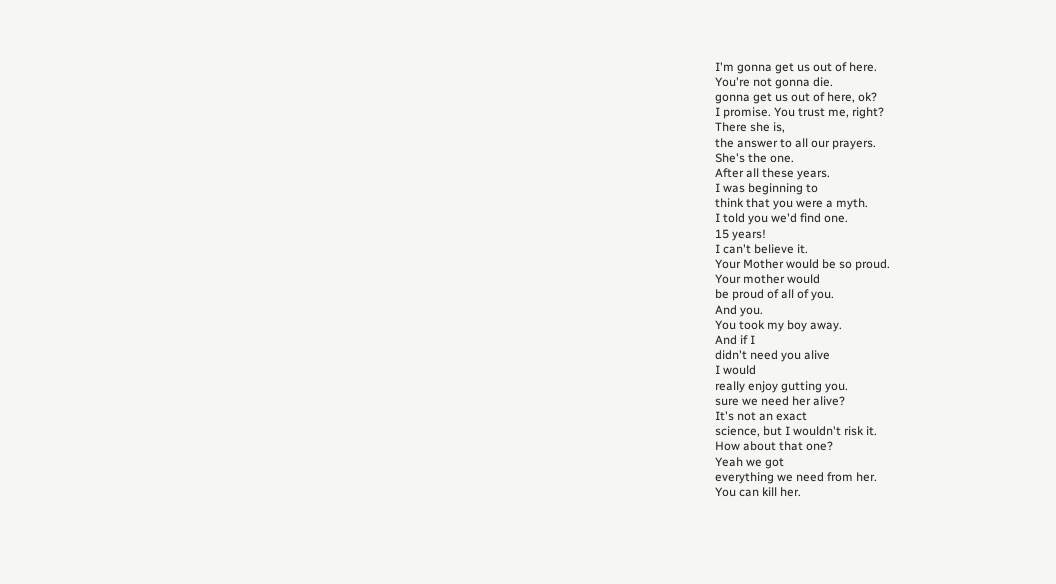I'm gonna get us out of here.
You're not gonna die.
gonna get us out of here, ok?
I promise. You trust me, right?
There she is,
the answer to all our prayers.
She's the one.
After all these years.
I was beginning to
think that you were a myth.
I told you we'd find one.
15 years!
I can't believe it.
Your Mother would be so proud.
Your mother would
be proud of all of you.
And you.
You took my boy away.
And if I
didn't need you alive
I would
really enjoy gutting you.
sure we need her alive?
It's not an exact
science, but I wouldn't risk it.
How about that one?
Yeah we got
everything we need from her.
You can kill her.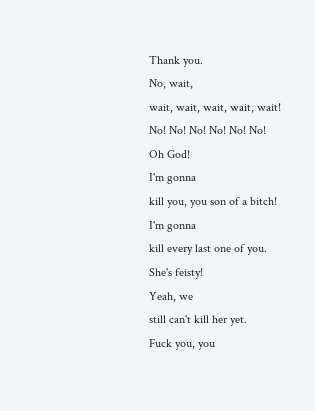Thank you.
No, wait,
wait, wait, wait, wait, wait!
No! No! No! No! No! No!
Oh God!
I'm gonna
kill you, you son of a bitch!
I'm gonna
kill every last one of you.
She's feisty!
Yeah, we
still can't kill her yet.
Fuck you, you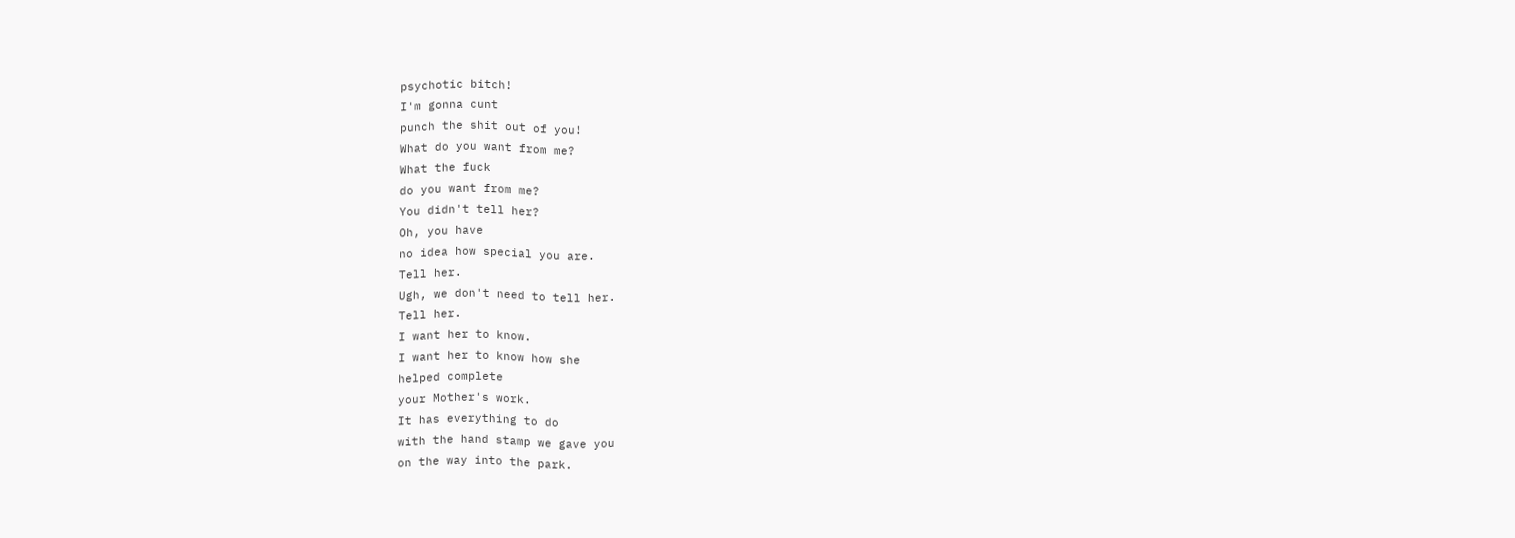psychotic bitch!
I'm gonna cunt
punch the shit out of you!
What do you want from me?
What the fuck
do you want from me?
You didn't tell her?
Oh, you have
no idea how special you are.
Tell her.
Ugh, we don't need to tell her.
Tell her.
I want her to know.
I want her to know how she
helped complete
your Mother's work.
It has everything to do
with the hand stamp we gave you
on the way into the park.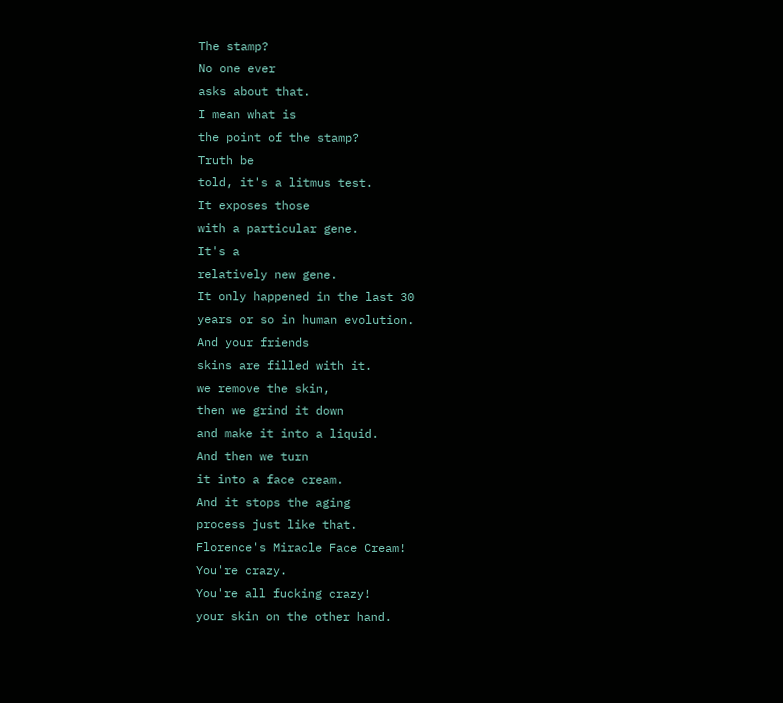The stamp?
No one ever
asks about that.
I mean what is
the point of the stamp?
Truth be
told, it's a litmus test.
It exposes those
with a particular gene.
It's a
relatively new gene.
It only happened in the last 30
years or so in human evolution.
And your friends
skins are filled with it.
we remove the skin,
then we grind it down
and make it into a liquid.
And then we turn
it into a face cream.
And it stops the aging
process just like that.
Florence's Miracle Face Cream!
You're crazy.
You're all fucking crazy!
your skin on the other hand.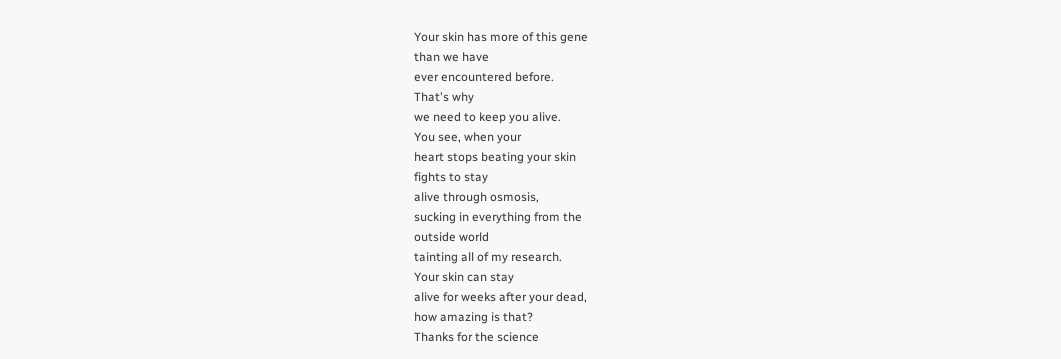Your skin has more of this gene
than we have
ever encountered before.
That's why
we need to keep you alive.
You see, when your
heart stops beating your skin
fights to stay
alive through osmosis,
sucking in everything from the
outside world
tainting all of my research.
Your skin can stay
alive for weeks after your dead,
how amazing is that?
Thanks for the science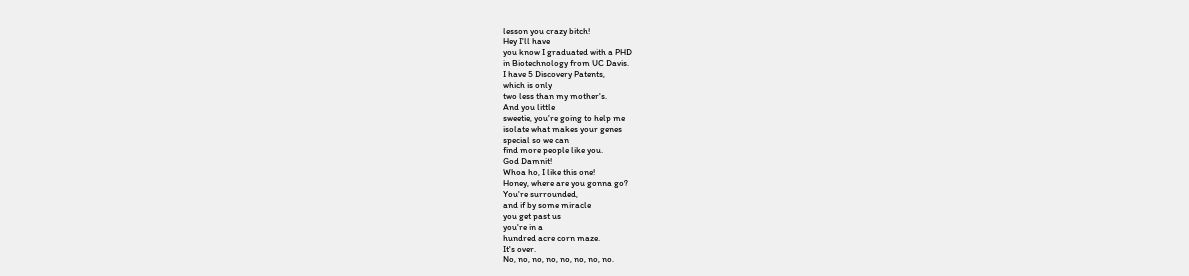lesson you crazy bitch!
Hey I'll have
you know I graduated with a PHD
in Biotechnology from UC Davis.
I have 5 Discovery Patents,
which is only
two less than my mother's.
And you little
sweetie, you're going to help me
isolate what makes your genes
special so we can
find more people like you.
God Damnit!
Whoa ho, I like this one!
Honey, where are you gonna go?
You're surrounded,
and if by some miracle
you get past us
you're in a
hundred acre corn maze.
It's over.
No, no, no, no, no, no, no, no.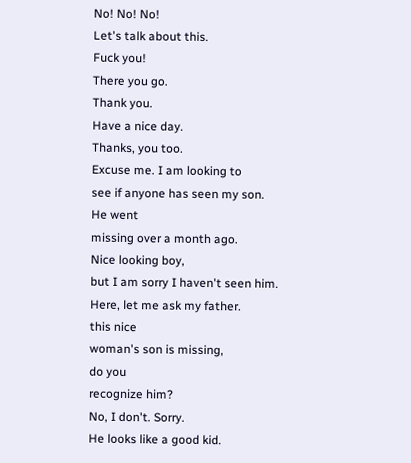No! No! No!
Let's talk about this.
Fuck you!
There you go.
Thank you.
Have a nice day.
Thanks, you too.
Excuse me. I am looking to
see if anyone has seen my son.
He went
missing over a month ago.
Nice looking boy,
but I am sorry I haven't seen him.
Here, let me ask my father.
this nice
woman's son is missing,
do you
recognize him?
No, I don't. Sorry.
He looks like a good kid.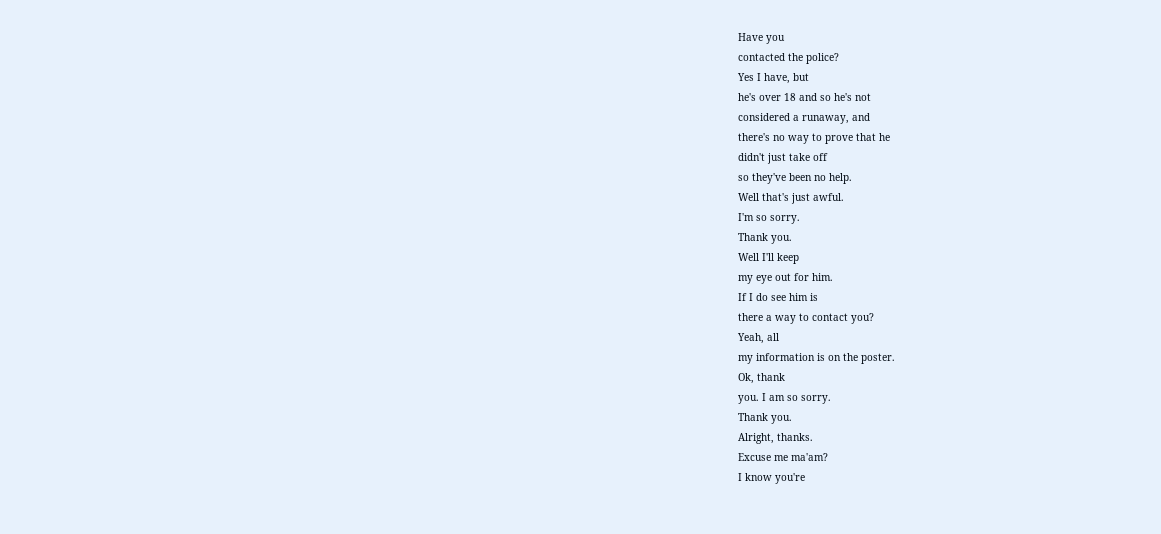Have you
contacted the police?
Yes I have, but
he's over 18 and so he's not
considered a runaway, and
there's no way to prove that he
didn't just take off
so they've been no help.
Well that's just awful.
I'm so sorry.
Thank you.
Well I'll keep
my eye out for him.
If I do see him is
there a way to contact you?
Yeah, all
my information is on the poster.
Ok, thank
you. I am so sorry.
Thank you.
Alright, thanks.
Excuse me ma'am?
I know you're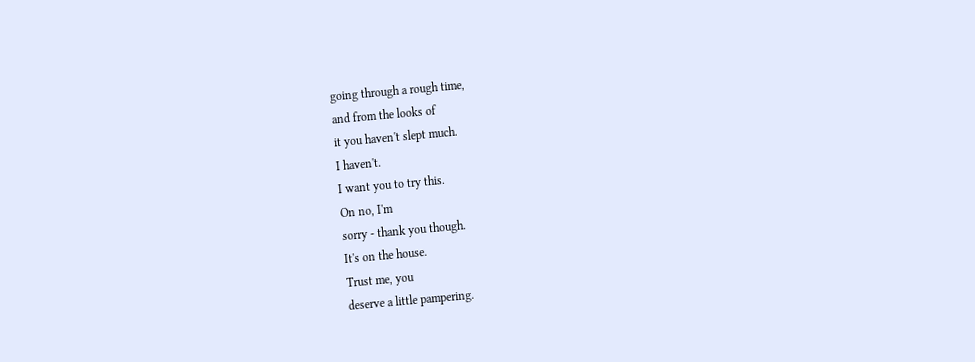going through a rough time,
and from the looks of
it you haven't slept much.
I haven't.
I want you to try this.
On no, I'm
sorry - thank you though.
It's on the house.
Trust me, you
deserve a little pampering.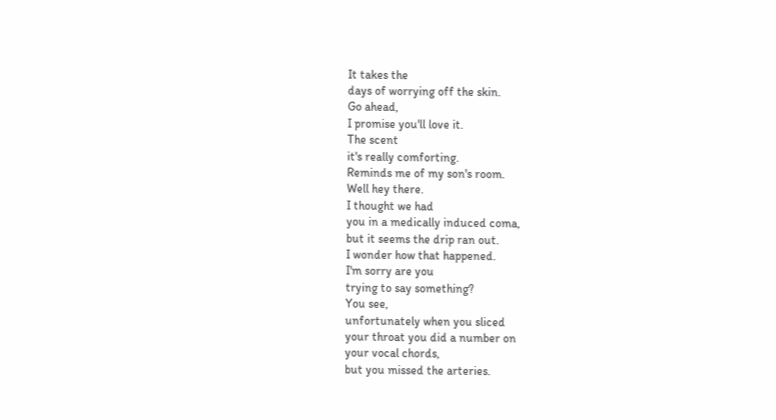It takes the
days of worrying off the skin.
Go ahead,
I promise you'll love it.
The scent
it's really comforting.
Reminds me of my son's room.
Well hey there.
I thought we had
you in a medically induced coma,
but it seems the drip ran out.
I wonder how that happened.
I'm sorry are you
trying to say something?
You see,
unfortunately when you sliced
your throat you did a number on
your vocal chords,
but you missed the arteries.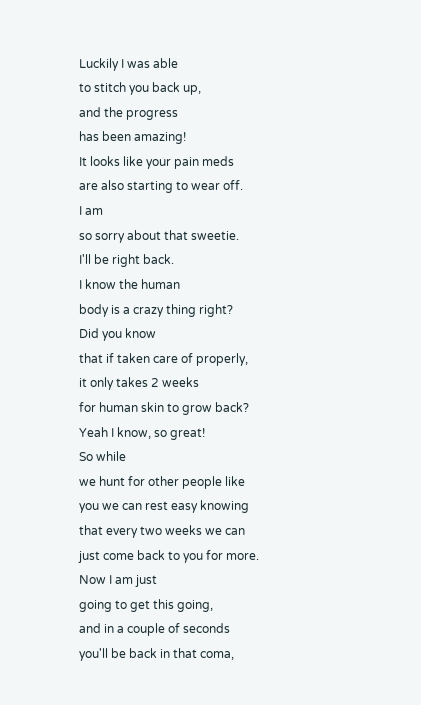Luckily I was able
to stitch you back up,
and the progress
has been amazing!
It looks like your pain meds
are also starting to wear off.
I am
so sorry about that sweetie.
I'll be right back.
I know the human
body is a crazy thing right?
Did you know
that if taken care of properly,
it only takes 2 weeks
for human skin to grow back?
Yeah I know, so great!
So while
we hunt for other people like
you we can rest easy knowing
that every two weeks we can
just come back to you for more.
Now I am just
going to get this going,
and in a couple of seconds
you'll be back in that coma,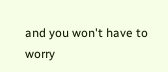and you won't have to worry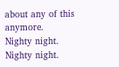about any of this anymore.
Nighty night.
Nighty night.